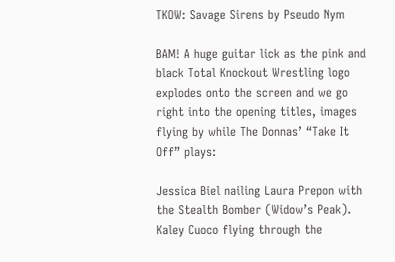TKOW: Savage Sirens by Pseudo Nym

BAM! A huge guitar lick as the pink and black Total Knockout Wrestling logo explodes onto the screen and we go right into the opening titles, images flying by while The Donnas’ “Take It Off” plays:

Jessica Biel nailing Laura Prepon with the Stealth Bomber (Widow’s Peak). Kaley Cuoco flying through the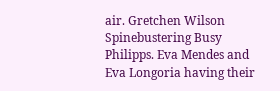air. Gretchen Wilson Spinebustering Busy Philipps. Eva Mendes and Eva Longoria having their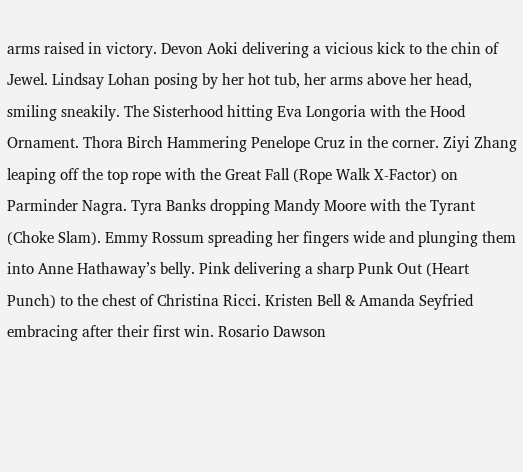arms raised in victory. Devon Aoki delivering a vicious kick to the chin of Jewel. Lindsay Lohan posing by her hot tub, her arms above her head, smiling sneakily. The Sisterhood hitting Eva Longoria with the Hood Ornament. Thora Birch Hammering Penelope Cruz in the corner. Ziyi Zhang leaping off the top rope with the Great Fall (Rope Walk X-Factor) on Parminder Nagra. Tyra Banks dropping Mandy Moore with the Tyrant (Choke Slam). Emmy Rossum spreading her fingers wide and plunging them into Anne Hathaway’s belly. Pink delivering a sharp Punk Out (Heart Punch) to the chest of Christina Ricci. Kristen Bell & Amanda Seyfried embracing after their first win. Rosario Dawson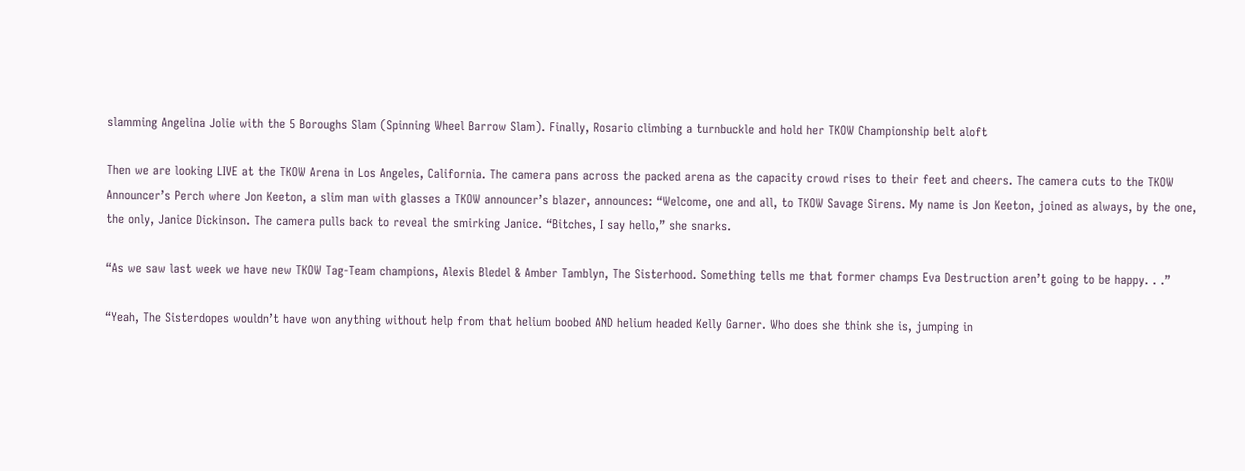slamming Angelina Jolie with the 5 Boroughs Slam (Spinning Wheel Barrow Slam). Finally, Rosario climbing a turnbuckle and hold her TKOW Championship belt aloft

Then we are looking LIVE at the TKOW Arena in Los Angeles, California. The camera pans across the packed arena as the capacity crowd rises to their feet and cheers. The camera cuts to the TKOW Announcer’s Perch where Jon Keeton, a slim man with glasses a TKOW announcer’s blazer, announces: “Welcome, one and all, to TKOW Savage Sirens. My name is Jon Keeton, joined as always, by the one, the only, Janice Dickinson. The camera pulls back to reveal the smirking Janice. “Bitches, I say hello,” she snarks.

“As we saw last week we have new TKOW Tag-Team champions, Alexis Bledel & Amber Tamblyn, The Sisterhood. Something tells me that former champs Eva Destruction aren’t going to be happy. . .”

“Yeah, The Sisterdopes wouldn’t have won anything without help from that helium boobed AND helium headed Kelly Garner. Who does she think she is, jumping in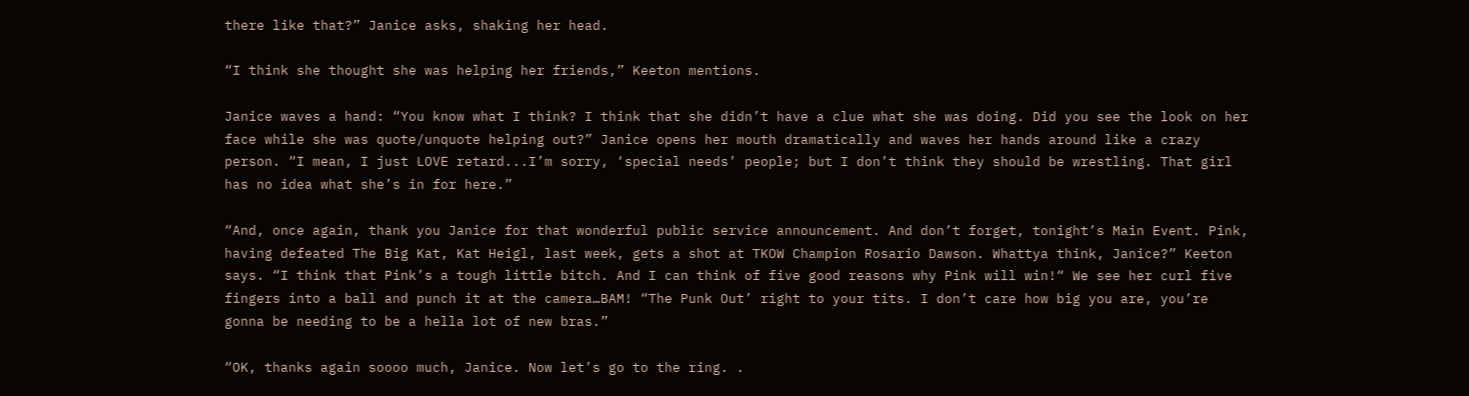there like that?” Janice asks, shaking her head.

“I think she thought she was helping her friends,” Keeton mentions.

Janice waves a hand: “You know what I think? I think that she didn’t have a clue what she was doing. Did you see the look on her face while she was quote/unquote helping out?” Janice opens her mouth dramatically and waves her hands around like a crazy person. “I mean, I just LOVE retard...I’m sorry, ‘special needs’ people; but I don’t think they should be wrestling. That girl has no idea what she’s in for here.”

“And, once again, thank you Janice for that wonderful public service announcement. And don’t forget, tonight’s Main Event. Pink, having defeated The Big Kat, Kat Heigl, last week, gets a shot at TKOW Champion Rosario Dawson. Whattya think, Janice?” Keeton says. “I think that Pink’s a tough little bitch. And I can think of five good reasons why Pink will win!“ We see her curl five fingers into a ball and punch it at the camera…BAM! “The Punk Out’ right to your tits. I don’t care how big you are, you’re gonna be needing to be a hella lot of new bras.”

“OK, thanks again soooo much, Janice. Now let’s go to the ring. .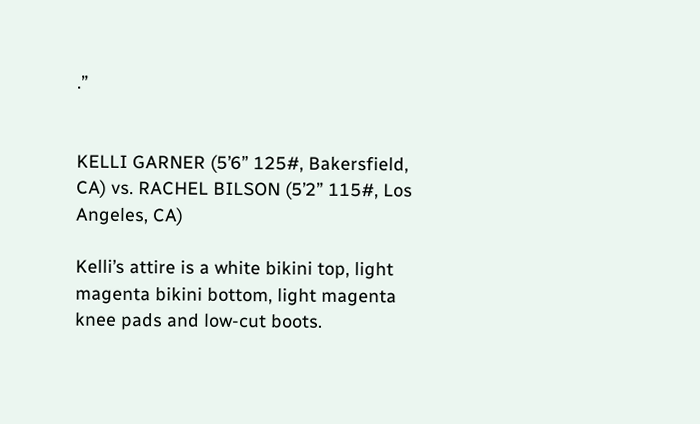.”


KELLI GARNER (5’6” 125#, Bakersfield, CA) vs. RACHEL BILSON (5’2” 115#, Los Angeles, CA)

Kelli’s attire is a white bikini top, light magenta bikini bottom, light magenta knee pads and low-cut boots.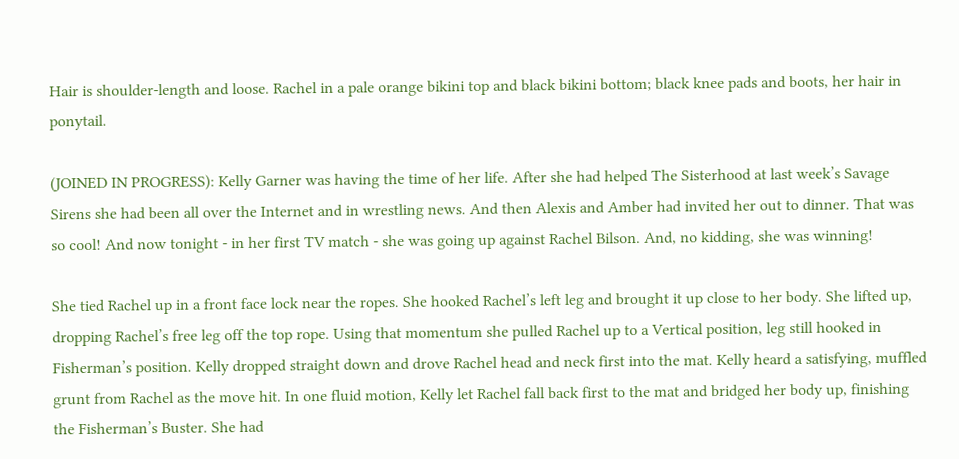Hair is shoulder-length and loose. Rachel in a pale orange bikini top and black bikini bottom; black knee pads and boots, her hair in ponytail.

(JOINED IN PROGRESS): Kelly Garner was having the time of her life. After she had helped The Sisterhood at last week’s Savage Sirens she had been all over the Internet and in wrestling news. And then Alexis and Amber had invited her out to dinner. That was so cool! And now tonight - in her first TV match - she was going up against Rachel Bilson. And, no kidding, she was winning!

She tied Rachel up in a front face lock near the ropes. She hooked Rachel’s left leg and brought it up close to her body. She lifted up, dropping Rachel’s free leg off the top rope. Using that momentum she pulled Rachel up to a Vertical position, leg still hooked in Fisherman’s position. Kelly dropped straight down and drove Rachel head and neck first into the mat. Kelly heard a satisfying, muffled grunt from Rachel as the move hit. In one fluid motion, Kelly let Rachel fall back first to the mat and bridged her body up, finishing the Fisherman’s Buster. She had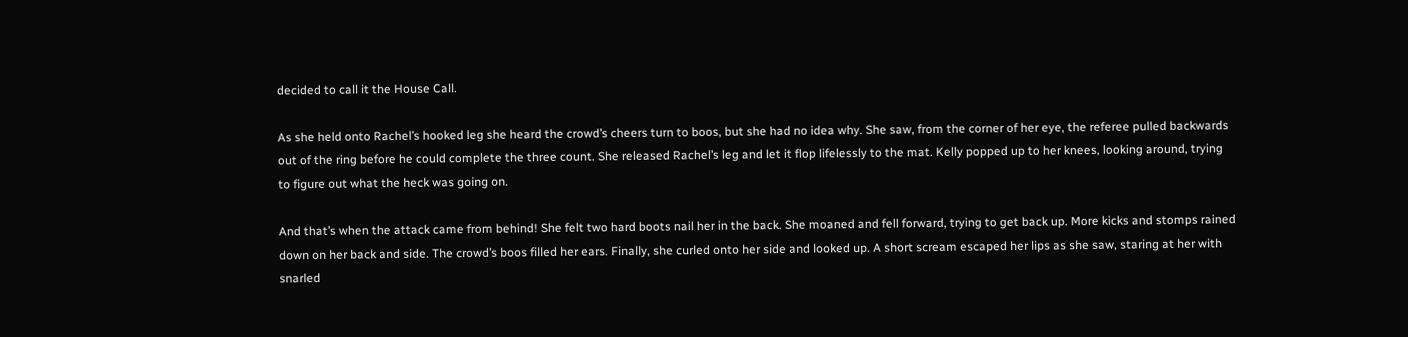decided to call it the House Call.

As she held onto Rachel’s hooked leg she heard the crowd’s cheers turn to boos, but she had no idea why. She saw, from the corner of her eye, the referee pulled backwards out of the ring before he could complete the three count. She released Rachel’s leg and let it flop lifelessly to the mat. Kelly popped up to her knees, looking around, trying to figure out what the heck was going on.

And that’s when the attack came from behind! She felt two hard boots nail her in the back. She moaned and fell forward, trying to get back up. More kicks and stomps rained down on her back and side. The crowd’s boos filled her ears. Finally, she curled onto her side and looked up. A short scream escaped her lips as she saw, staring at her with snarled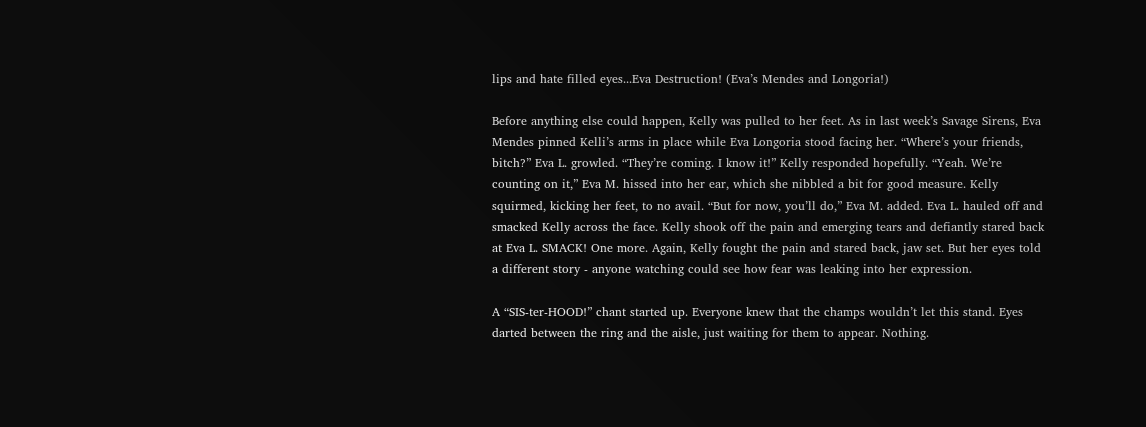lips and hate filled eyes...Eva Destruction! (Eva’s Mendes and Longoria!)

Before anything else could happen, Kelly was pulled to her feet. As in last week’s Savage Sirens, Eva Mendes pinned Kelli’s arms in place while Eva Longoria stood facing her. “Where’s your friends, bitch?” Eva L. growled. “They’re coming. I know it!” Kelly responded hopefully. “Yeah. We’re counting on it,” Eva M. hissed into her ear, which she nibbled a bit for good measure. Kelly squirmed, kicking her feet, to no avail. “But for now, you’ll do,” Eva M. added. Eva L. hauled off and smacked Kelly across the face. Kelly shook off the pain and emerging tears and defiantly stared back at Eva L. SMACK! One more. Again, Kelly fought the pain and stared back, jaw set. But her eyes told a different story - anyone watching could see how fear was leaking into her expression.

A “SIS-ter-HOOD!” chant started up. Everyone knew that the champs wouldn’t let this stand. Eyes darted between the ring and the aisle, just waiting for them to appear. Nothing.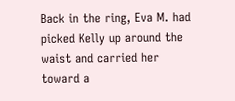Back in the ring, Eva M. had picked Kelly up around the waist and carried her toward a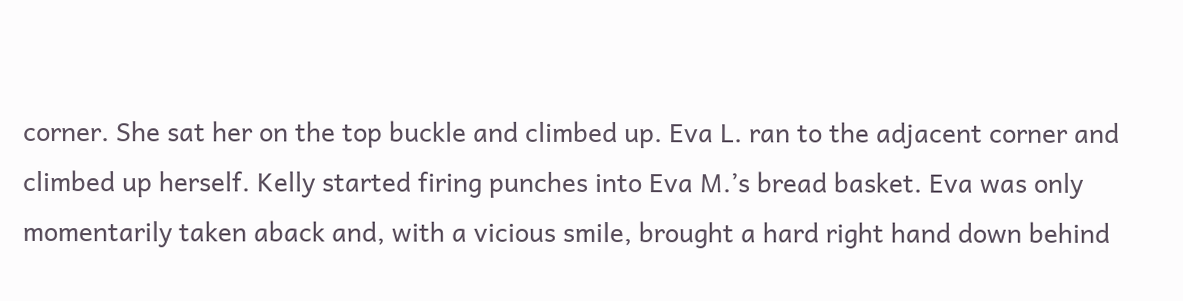corner. She sat her on the top buckle and climbed up. Eva L. ran to the adjacent corner and climbed up herself. Kelly started firing punches into Eva M.’s bread basket. Eva was only momentarily taken aback and, with a vicious smile, brought a hard right hand down behind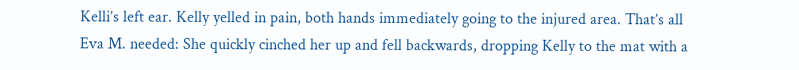Kelli’s left ear. Kelly yelled in pain, both hands immediately going to the injured area. That’s all Eva M. needed: She quickly cinched her up and fell backwards, dropping Kelly to the mat with a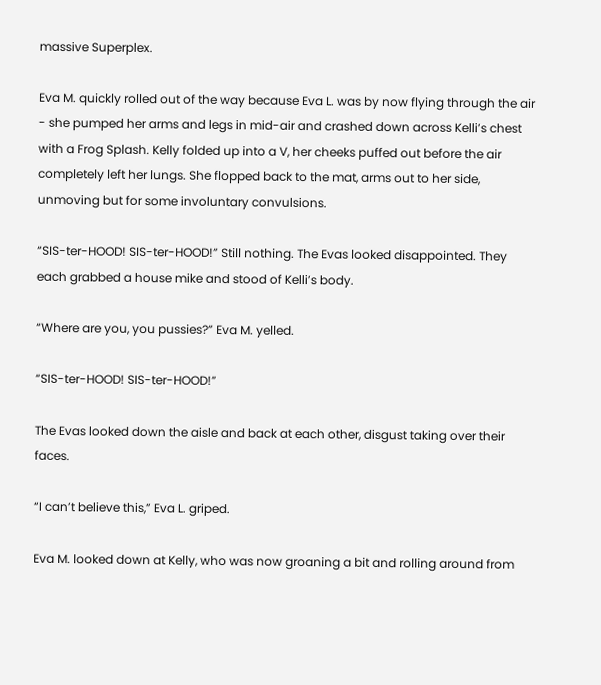massive Superplex.

Eva M. quickly rolled out of the way because Eva L. was by now flying through the air - she pumped her arms and legs in mid-air and crashed down across Kelli’s chest with a Frog Splash. Kelly folded up into a V, her cheeks puffed out before the air completely left her lungs. She flopped back to the mat, arms out to her side, unmoving but for some involuntary convulsions.

“SIS-ter-HOOD! SIS-ter-HOOD!” Still nothing. The Evas looked disappointed. They each grabbed a house mike and stood of Kelli’s body.

“Where are you, you pussies?” Eva M. yelled.

“SIS-ter-HOOD! SIS-ter-HOOD!”

The Evas looked down the aisle and back at each other, disgust taking over their faces.

“I can’t believe this,” Eva L. griped.

Eva M. looked down at Kelly, who was now groaning a bit and rolling around from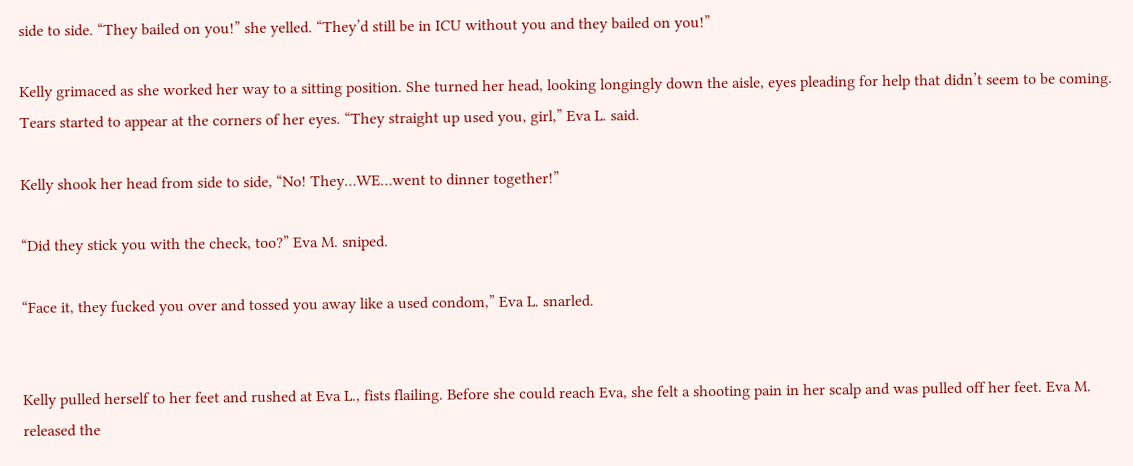side to side. “They bailed on you!” she yelled. “They’d still be in ICU without you and they bailed on you!”

Kelly grimaced as she worked her way to a sitting position. She turned her head, looking longingly down the aisle, eyes pleading for help that didn’t seem to be coming. Tears started to appear at the corners of her eyes. “They straight up used you, girl,” Eva L. said.

Kelly shook her head from side to side, “No! They…WE…went to dinner together!”

“Did they stick you with the check, too?” Eva M. sniped.

“Face it, they fucked you over and tossed you away like a used condom,” Eva L. snarled.


Kelly pulled herself to her feet and rushed at Eva L., fists flailing. Before she could reach Eva, she felt a shooting pain in her scalp and was pulled off her feet. Eva M. released the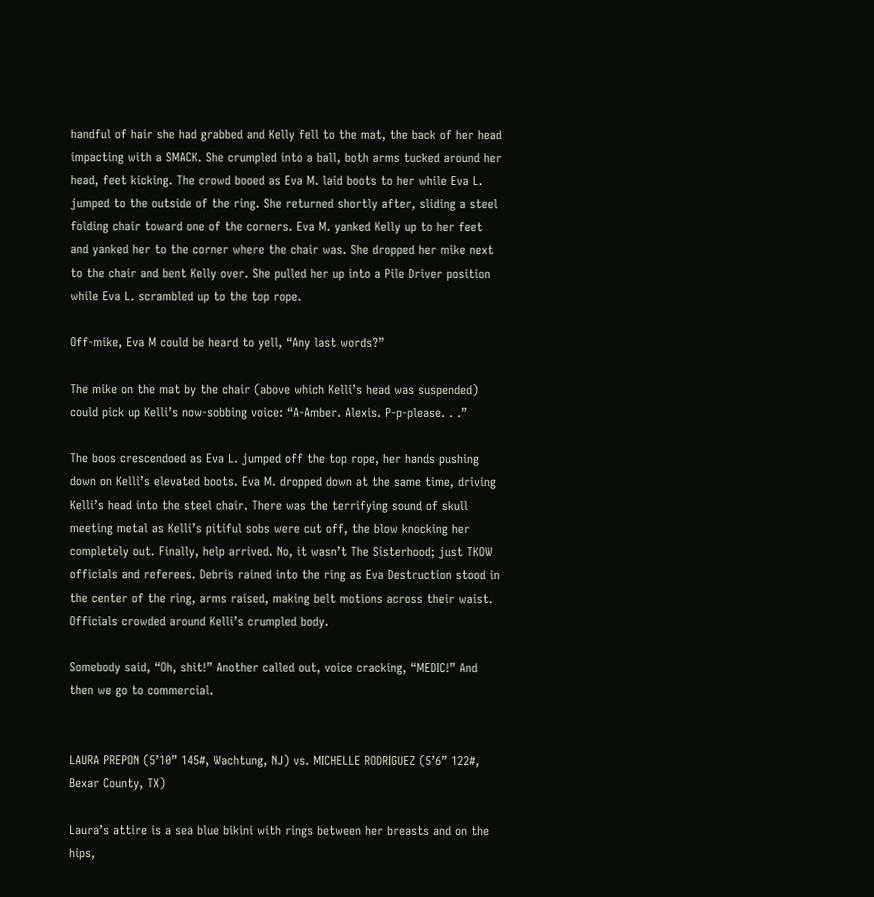handful of hair she had grabbed and Kelly fell to the mat, the back of her head impacting with a SMACK. She crumpled into a ball, both arms tucked around her head, feet kicking. The crowd booed as Eva M. laid boots to her while Eva L. jumped to the outside of the ring. She returned shortly after, sliding a steel folding chair toward one of the corners. Eva M. yanked Kelly up to her feet and yanked her to the corner where the chair was. She dropped her mike next to the chair and bent Kelly over. She pulled her up into a Pile Driver position while Eva L. scrambled up to the top rope.

Off-mike, Eva M could be heard to yell, “Any last words?”

The mike on the mat by the chair (above which Kelli’s head was suspended) could pick up Kelli’s now-sobbing voice: “A-Amber. Alexis. P-p-please. . .”

The boos crescendoed as Eva L. jumped off the top rope, her hands pushing down on Kelli’s elevated boots. Eva M. dropped down at the same time, driving Kelli’s head into the steel chair. There was the terrifying sound of skull meeting metal as Kelli’s pitiful sobs were cut off, the blow knocking her completely out. Finally, help arrived. No, it wasn’t The Sisterhood; just TKOW officials and referees. Debris rained into the ring as Eva Destruction stood in the center of the ring, arms raised, making belt motions across their waist. Officials crowded around Kelli’s crumpled body.

Somebody said, “Oh, shit!” Another called out, voice cracking, “MEDIC!” And then we go to commercial.


LAURA PREPON (5’10” 145#, Wachtung, NJ) vs. MICHELLE RODRIGUEZ (5’6” 122#, Bexar County, TX)

Laura’s attire is a sea blue bikini with rings between her breasts and on the hips,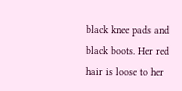black knee pads and black boots. Her red hair is loose to her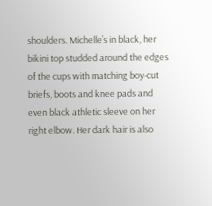shoulders. Michelle’s in black, her bikini top studded around the edges of the cups with matching boy-cut briefs, boots and knee pads and even black athletic sleeve on her right elbow. Her dark hair is also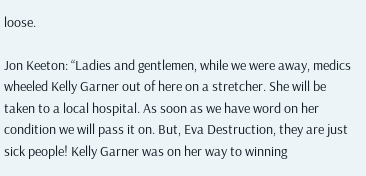loose.

Jon Keeton: “Ladies and gentlemen, while we were away, medics wheeled Kelly Garner out of here on a stretcher. She will be taken to a local hospital. As soon as we have word on her condition we will pass it on. But, Eva Destruction, they are just sick people! Kelly Garner was on her way to winning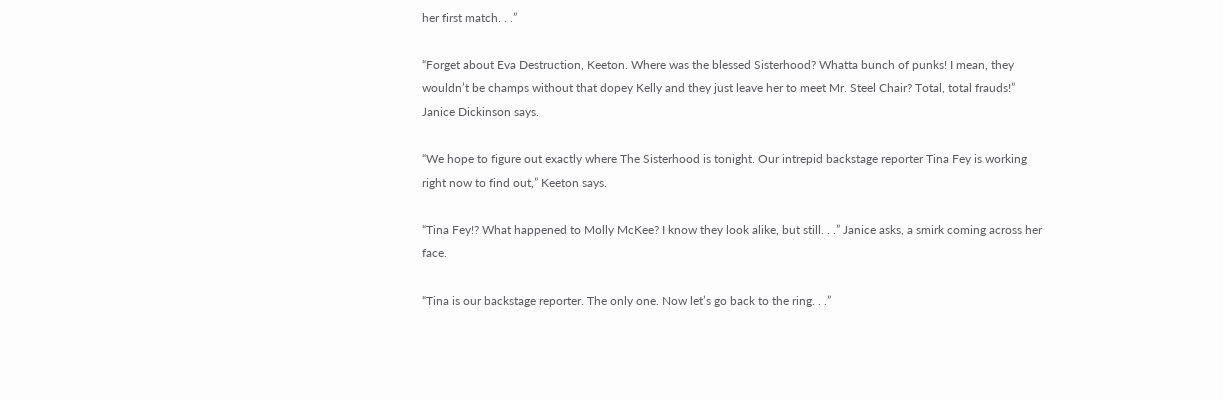her first match. . .”

“Forget about Eva Destruction, Keeton. Where was the blessed Sisterhood? Whatta bunch of punks! I mean, they wouldn’t be champs without that dopey Kelly and they just leave her to meet Mr. Steel Chair? Total, total frauds!” Janice Dickinson says.

“We hope to figure out exactly where The Sisterhood is tonight. Our intrepid backstage reporter Tina Fey is working right now to find out,” Keeton says.

“Tina Fey!? What happened to Molly McKee? I know they look alike, but still. . .” Janice asks, a smirk coming across her face.

“Tina is our backstage reporter. The only one. Now let’s go back to the ring. . .”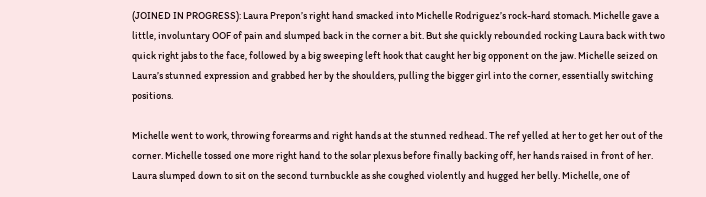(JOINED IN PROGRESS): Laura Prepon’s right hand smacked into Michelle Rodriguez’s rock-hard stomach. Michelle gave a little, involuntary OOF of pain and slumped back in the corner a bit. But she quickly rebounded rocking Laura back with two quick right jabs to the face, followed by a big sweeping left hook that caught her big opponent on the jaw. Michelle seized on Laura’s stunned expression and grabbed her by the shoulders, pulling the bigger girl into the corner, essentially switching positions.

Michelle went to work, throwing forearms and right hands at the stunned redhead. The ref yelled at her to get her out of the corner. Michelle tossed one more right hand to the solar plexus before finally backing off, her hands raised in front of her. Laura slumped down to sit on the second turnbuckle as she coughed violently and hugged her belly. Michelle, one of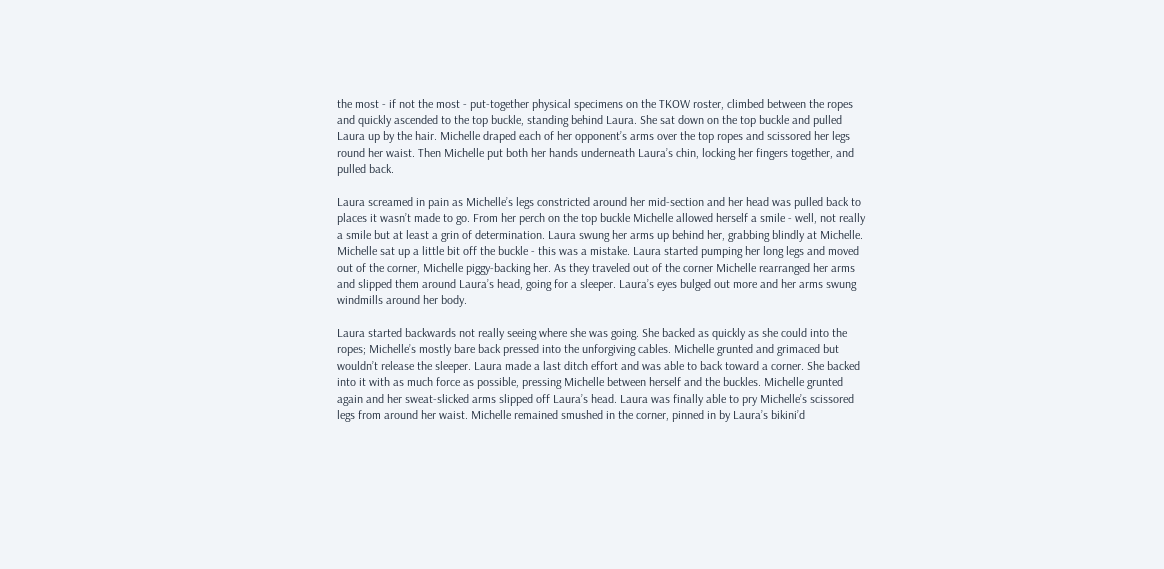the most - if not the most - put-together physical specimens on the TKOW roster, climbed between the ropes and quickly ascended to the top buckle, standing behind Laura. She sat down on the top buckle and pulled Laura up by the hair. Michelle draped each of her opponent’s arms over the top ropes and scissored her legs round her waist. Then Michelle put both her hands underneath Laura’s chin, locking her fingers together, and pulled back.

Laura screamed in pain as Michelle’s legs constricted around her mid-section and her head was pulled back to places it wasn’t made to go. From her perch on the top buckle Michelle allowed herself a smile - well, not really a smile but at least a grin of determination. Laura swung her arms up behind her, grabbing blindly at Michelle. Michelle sat up a little bit off the buckle - this was a mistake. Laura started pumping her long legs and moved out of the corner, Michelle piggy-backing her. As they traveled out of the corner Michelle rearranged her arms and slipped them around Laura’s head, going for a sleeper. Laura’s eyes bulged out more and her arms swung windmills around her body.

Laura started backwards not really seeing where she was going. She backed as quickly as she could into the ropes; Michelle’s mostly bare back pressed into the unforgiving cables. Michelle grunted and grimaced but wouldn’t release the sleeper. Laura made a last ditch effort and was able to back toward a corner. She backed into it with as much force as possible, pressing Michelle between herself and the buckles. Michelle grunted again and her sweat-slicked arms slipped off Laura’s head. Laura was finally able to pry Michelle’s scissored legs from around her waist. Michelle remained smushed in the corner, pinned in by Laura’s bikini’d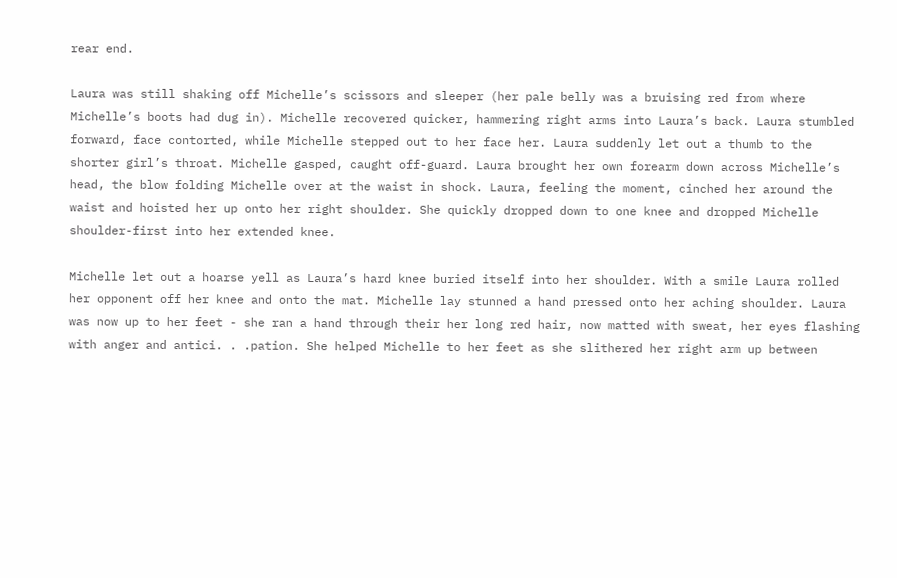rear end.

Laura was still shaking off Michelle’s scissors and sleeper (her pale belly was a bruising red from where Michelle’s boots had dug in). Michelle recovered quicker, hammering right arms into Laura’s back. Laura stumbled forward, face contorted, while Michelle stepped out to her face her. Laura suddenly let out a thumb to the shorter girl’s throat. Michelle gasped, caught off-guard. Laura brought her own forearm down across Michelle’s head, the blow folding Michelle over at the waist in shock. Laura, feeling the moment, cinched her around the waist and hoisted her up onto her right shoulder. She quickly dropped down to one knee and dropped Michelle shoulder-first into her extended knee.

Michelle let out a hoarse yell as Laura’s hard knee buried itself into her shoulder. With a smile Laura rolled her opponent off her knee and onto the mat. Michelle lay stunned a hand pressed onto her aching shoulder. Laura was now up to her feet - she ran a hand through their her long red hair, now matted with sweat, her eyes flashing with anger and antici. . .pation. She helped Michelle to her feet as she slithered her right arm up between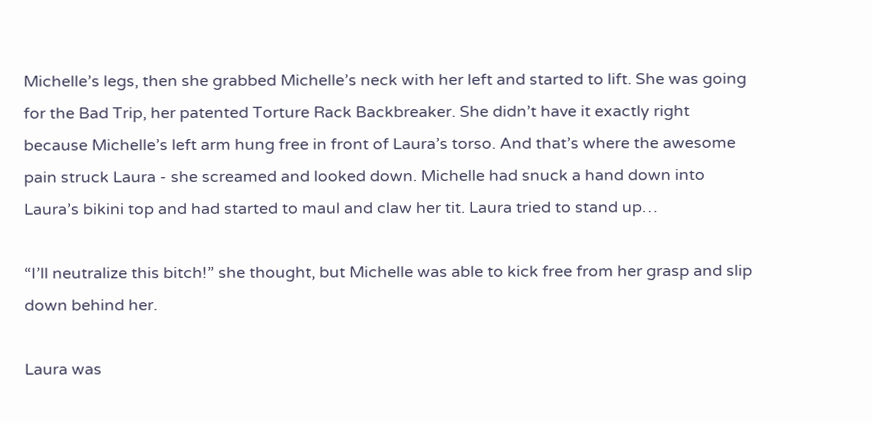Michelle’s legs, then she grabbed Michelle’s neck with her left and started to lift. She was going for the Bad Trip, her patented Torture Rack Backbreaker. She didn’t have it exactly right because Michelle’s left arm hung free in front of Laura’s torso. And that’s where the awesome pain struck Laura - she screamed and looked down. Michelle had snuck a hand down into Laura’s bikini top and had started to maul and claw her tit. Laura tried to stand up…

“I’ll neutralize this bitch!” she thought, but Michelle was able to kick free from her grasp and slip down behind her.

Laura was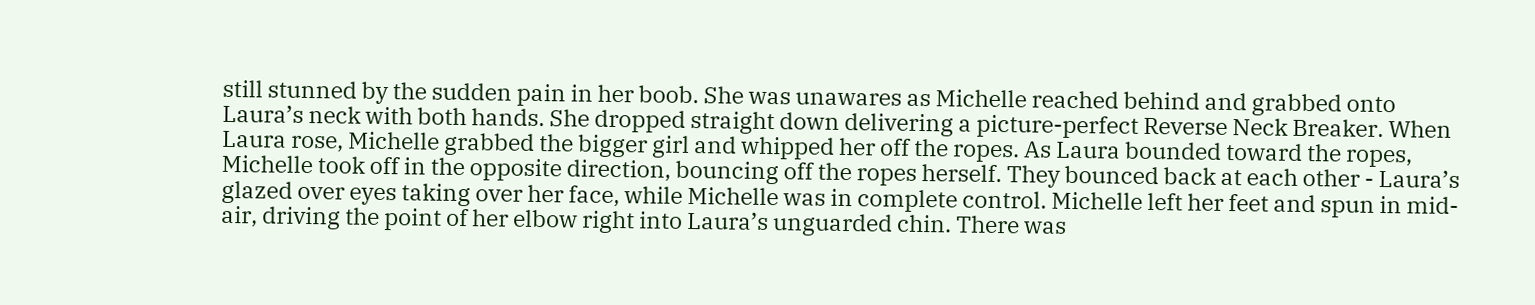still stunned by the sudden pain in her boob. She was unawares as Michelle reached behind and grabbed onto Laura’s neck with both hands. She dropped straight down delivering a picture-perfect Reverse Neck Breaker. When Laura rose, Michelle grabbed the bigger girl and whipped her off the ropes. As Laura bounded toward the ropes, Michelle took off in the opposite direction, bouncing off the ropes herself. They bounced back at each other - Laura’s glazed over eyes taking over her face, while Michelle was in complete control. Michelle left her feet and spun in mid-air, driving the point of her elbow right into Laura’s unguarded chin. There was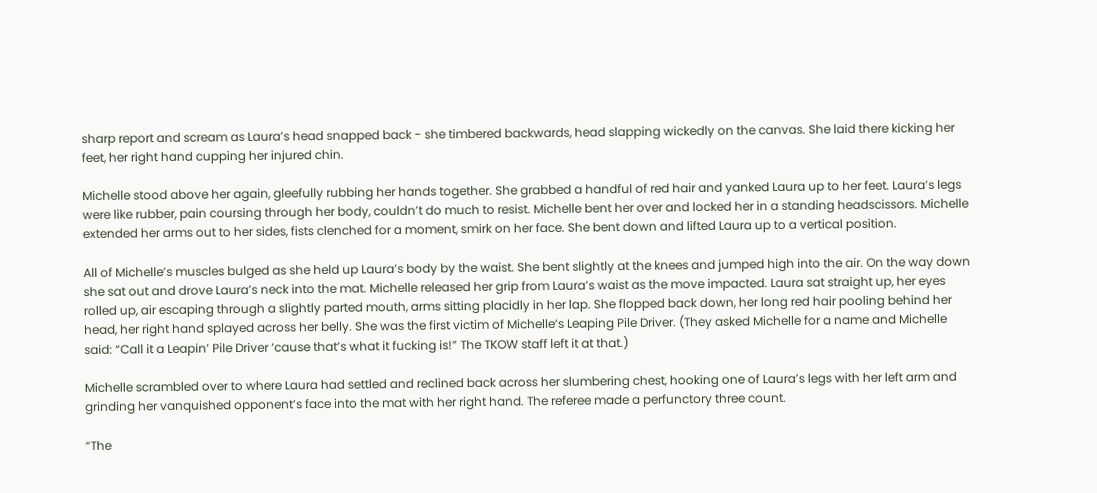sharp report and scream as Laura’s head snapped back - she timbered backwards, head slapping wickedly on the canvas. She laid there kicking her feet, her right hand cupping her injured chin.

Michelle stood above her again, gleefully rubbing her hands together. She grabbed a handful of red hair and yanked Laura up to her feet. Laura’s legs were like rubber, pain coursing through her body, couldn’t do much to resist. Michelle bent her over and locked her in a standing headscissors. Michelle extended her arms out to her sides, fists clenched for a moment, smirk on her face. She bent down and lifted Laura up to a vertical position.

All of Michelle’s muscles bulged as she held up Laura’s body by the waist. She bent slightly at the knees and jumped high into the air. On the way down she sat out and drove Laura’s neck into the mat. Michelle released her grip from Laura’s waist as the move impacted. Laura sat straight up, her eyes rolled up, air escaping through a slightly parted mouth, arms sitting placidly in her lap. She flopped back down, her long red hair pooling behind her head, her right hand splayed across her belly. She was the first victim of Michelle’s Leaping Pile Driver. (They asked Michelle for a name and Michelle said: “Call it a Leapin’ Pile Driver ‘cause that’s what it fucking is!” The TKOW staff left it at that.)

Michelle scrambled over to where Laura had settled and reclined back across her slumbering chest, hooking one of Laura’s legs with her left arm and grinding her vanquished opponent’s face into the mat with her right hand. The referee made a perfunctory three count.

“The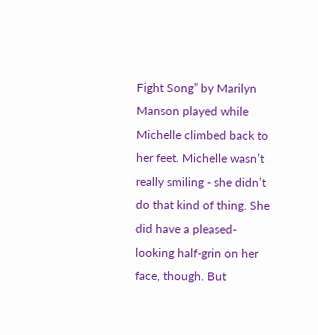Fight Song” by Marilyn Manson played while Michelle climbed back to her feet. Michelle wasn’t really smiling - she didn’t do that kind of thing. She did have a pleased-looking half-grin on her face, though. But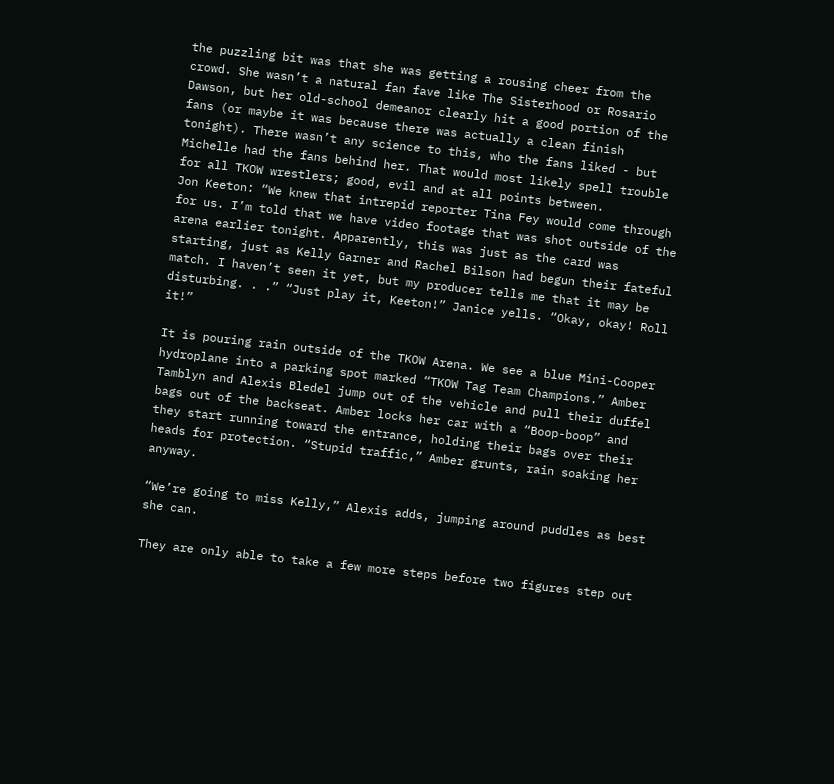the puzzling bit was that she was getting a rousing cheer from the crowd. She wasn’t a natural fan fave like The Sisterhood or Rosario Dawson, but her old-school demeanor clearly hit a good portion of the fans (or maybe it was because there was actually a clean finish tonight). There wasn’t any science to this, who the fans liked - but Michelle had the fans behind her. That would most likely spell trouble for all TKOW wrestlers; good, evil and at all points between.
Jon Keeton: “We knew that intrepid reporter Tina Fey would come through for us. I’m told that we have video footage that was shot outside of the arena earlier tonight. Apparently, this was just as the card was starting, just as Kelly Garner and Rachel Bilson had begun their fateful match. I haven’t seen it yet, but my producer tells me that it may be disturbing. . .” “Just play it, Keeton!” Janice yells. “Okay, okay! Roll it!”

It is pouring rain outside of the TKOW Arena. We see a blue Mini-Cooper hydroplane into a parking spot marked “TKOW Tag Team Champions.” Amber Tamblyn and Alexis Bledel jump out of the vehicle and pull their duffel bags out of the backseat. Amber locks her car with a “Boop-boop” and they start running toward the entrance, holding their bags over their heads for protection. “Stupid traffic,” Amber grunts, rain soaking her anyway.

“We’re going to miss Kelly,” Alexis adds, jumping around puddles as best she can.

They are only able to take a few more steps before two figures step out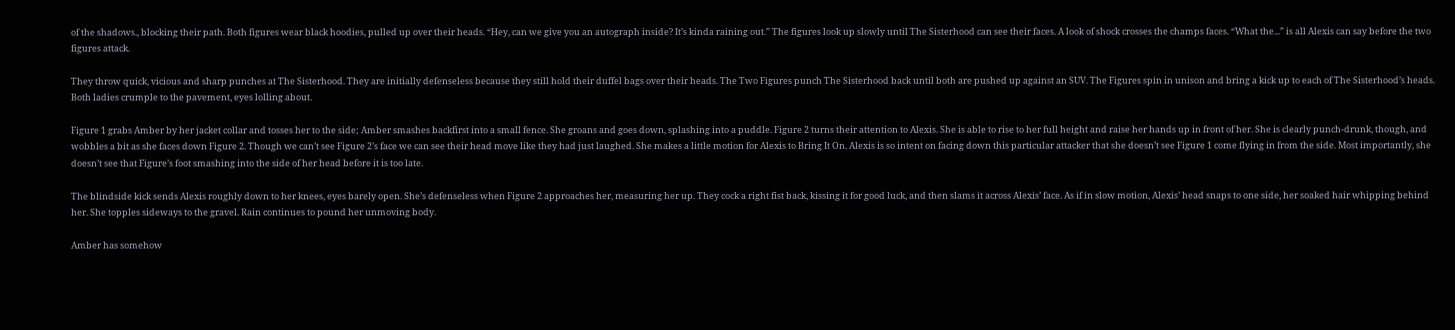of the shadows., blocking their path. Both figures wear black hoodies, pulled up over their heads. “Hey, can we give you an autograph inside? It’s kinda raining out.” The figures look up slowly until The Sisterhood can see their faces. A look of shock crosses the champs faces. “What the...” is all Alexis can say before the two figures attack.

They throw quick, vicious and sharp punches at The Sisterhood. They are initially defenseless because they still hold their duffel bags over their heads. The Two Figures punch The Sisterhood back until both are pushed up against an SUV. The Figures spin in unison and bring a kick up to each of The Sisterhood’s heads. Both ladies crumple to the pavement, eyes lolling about.

Figure 1 grabs Amber by her jacket collar and tosses her to the side; Amber smashes backfirst into a small fence. She groans and goes down, splashing into a puddle. Figure 2 turns their attention to Alexis. She is able to rise to her full height and raise her hands up in front of her. She is clearly punch-drunk, though, and wobbles a bit as she faces down Figure 2. Though we can’t see Figure 2’s face we can see their head move like they had just laughed. She makes a little motion for Alexis to Bring It On. Alexis is so intent on facing down this particular attacker that she doesn’t see Figure 1 come flying in from the side. Most importantly, she doesn’t see that Figure’s foot smashing into the side of her head before it is too late.

The blindside kick sends Alexis roughly down to her knees, eyes barely open. She’s defenseless when Figure 2 approaches her, measuring her up. They cock a right fist back, kissing it for good luck, and then slams it across Alexis’ face. As if in slow motion, Alexis’ head snaps to one side, her soaked hair whipping behind her. She topples sideways to the gravel. Rain continues to pound her unmoving body.

Amber has somehow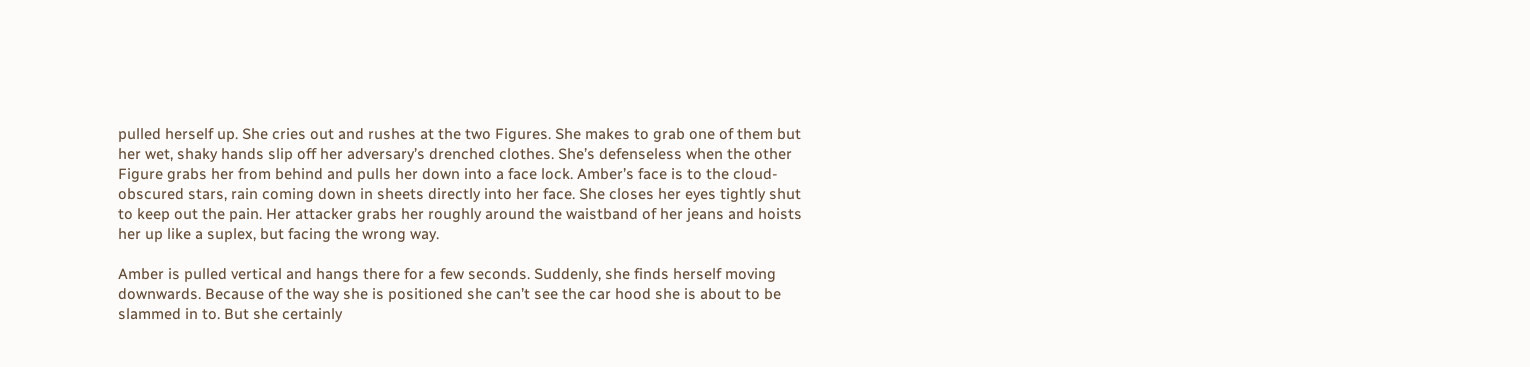pulled herself up. She cries out and rushes at the two Figures. She makes to grab one of them but her wet, shaky hands slip off her adversary’s drenched clothes. She’s defenseless when the other Figure grabs her from behind and pulls her down into a face lock. Amber’s face is to the cloud-obscured stars, rain coming down in sheets directly into her face. She closes her eyes tightly shut to keep out the pain. Her attacker grabs her roughly around the waistband of her jeans and hoists her up like a suplex, but facing the wrong way.

Amber is pulled vertical and hangs there for a few seconds. Suddenly, she finds herself moving downwards. Because of the way she is positioned she can’t see the car hood she is about to be slammed in to. But she certainly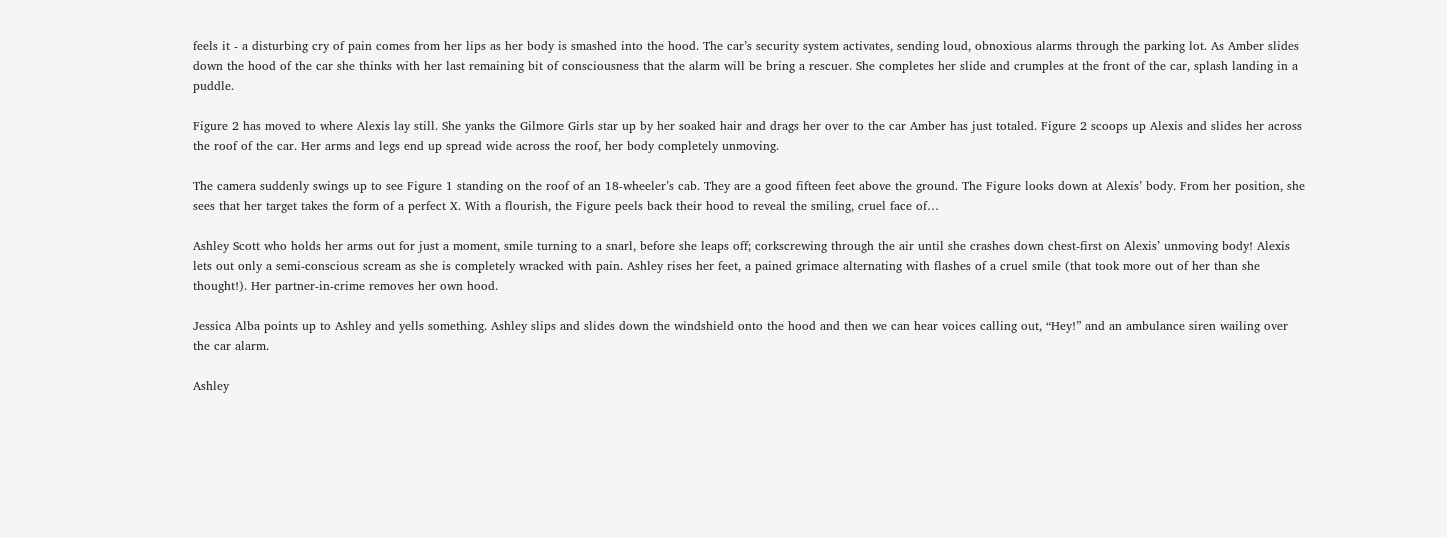feels it - a disturbing cry of pain comes from her lips as her body is smashed into the hood. The car’s security system activates, sending loud, obnoxious alarms through the parking lot. As Amber slides down the hood of the car she thinks with her last remaining bit of consciousness that the alarm will be bring a rescuer. She completes her slide and crumples at the front of the car, splash landing in a puddle.

Figure 2 has moved to where Alexis lay still. She yanks the Gilmore Girls star up by her soaked hair and drags her over to the car Amber has just totaled. Figure 2 scoops up Alexis and slides her across the roof of the car. Her arms and legs end up spread wide across the roof, her body completely unmoving.

The camera suddenly swings up to see Figure 1 standing on the roof of an 18-wheeler’s cab. They are a good fifteen feet above the ground. The Figure looks down at Alexis’ body. From her position, she sees that her target takes the form of a perfect X. With a flourish, the Figure peels back their hood to reveal the smiling, cruel face of…

Ashley Scott who holds her arms out for just a moment, smile turning to a snarl, before she leaps off; corkscrewing through the air until she crashes down chest-first on Alexis’ unmoving body! Alexis lets out only a semi-conscious scream as she is completely wracked with pain. Ashley rises her feet, a pained grimace alternating with flashes of a cruel smile (that took more out of her than she thought!). Her partner-in-crime removes her own hood.

Jessica Alba points up to Ashley and yells something. Ashley slips and slides down the windshield onto the hood and then we can hear voices calling out, “Hey!” and an ambulance siren wailing over the car alarm.

Ashley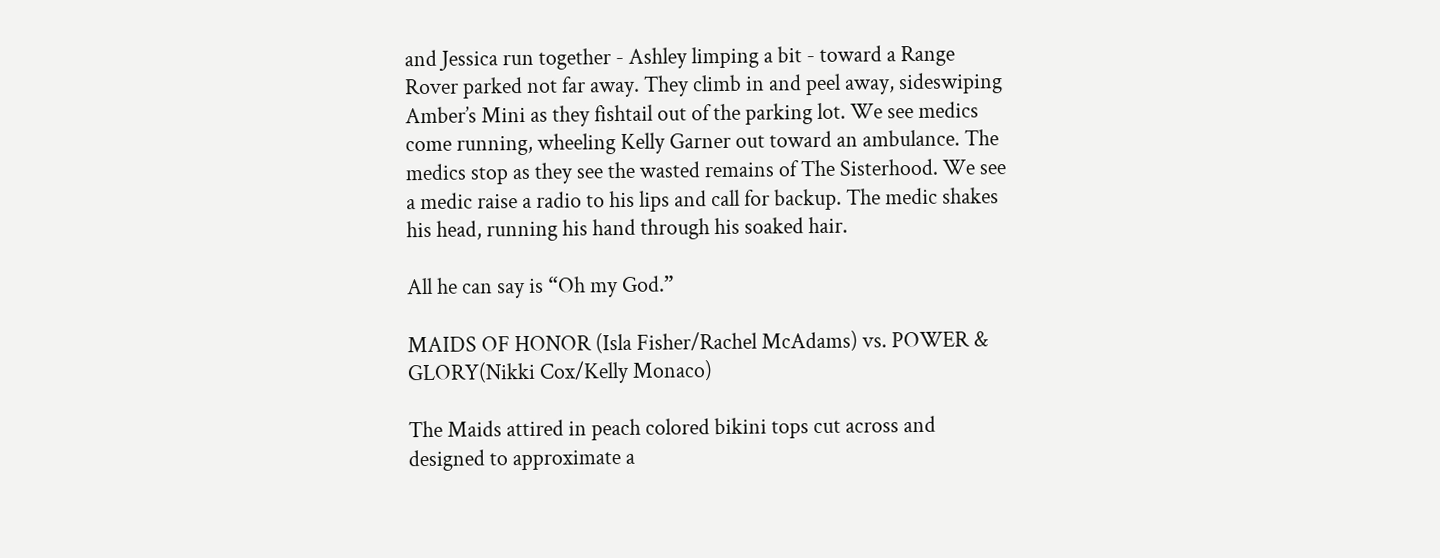and Jessica run together - Ashley limping a bit - toward a Range Rover parked not far away. They climb in and peel away, sideswiping Amber’s Mini as they fishtail out of the parking lot. We see medics come running, wheeling Kelly Garner out toward an ambulance. The medics stop as they see the wasted remains of The Sisterhood. We see a medic raise a radio to his lips and call for backup. The medic shakes his head, running his hand through his soaked hair.

All he can say is “Oh my God.”

MAIDS OF HONOR (Isla Fisher/Rachel McAdams) vs. POWER & GLORY(Nikki Cox/Kelly Monaco)

The Maids attired in peach colored bikini tops cut across and designed to approximate a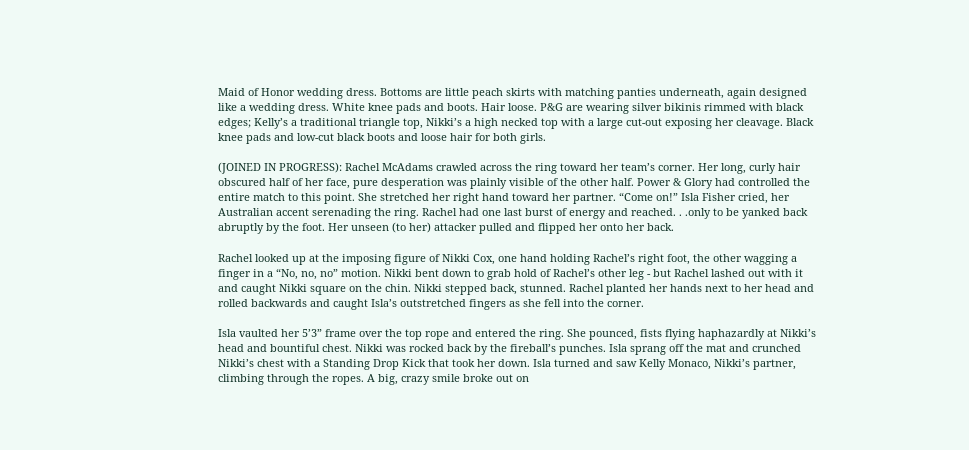Maid of Honor wedding dress. Bottoms are little peach skirts with matching panties underneath, again designed like a wedding dress. White knee pads and boots. Hair loose. P&G are wearing silver bikinis rimmed with black edges; Kelly’s a traditional triangle top, Nikki’s a high necked top with a large cut-out exposing her cleavage. Black knee pads and low-cut black boots and loose hair for both girls.

(JOINED IN PROGRESS): Rachel McAdams crawled across the ring toward her team’s corner. Her long, curly hair obscured half of her face, pure desperation was plainly visible of the other half. Power & Glory had controlled the entire match to this point. She stretched her right hand toward her partner. “Come on!” Isla Fisher cried, her Australian accent serenading the ring. Rachel had one last burst of energy and reached. . .only to be yanked back abruptly by the foot. Her unseen (to her) attacker pulled and flipped her onto her back.

Rachel looked up at the imposing figure of Nikki Cox, one hand holding Rachel’s right foot, the other wagging a finger in a “No, no, no” motion. Nikki bent down to grab hold of Rachel’s other leg - but Rachel lashed out with it and caught Nikki square on the chin. Nikki stepped back, stunned. Rachel planted her hands next to her head and rolled backwards and caught Isla’s outstretched fingers as she fell into the corner.

Isla vaulted her 5’3” frame over the top rope and entered the ring. She pounced, fists flying haphazardly at Nikki’s head and bountiful chest. Nikki was rocked back by the fireball’s punches. Isla sprang off the mat and crunched Nikki’s chest with a Standing Drop Kick that took her down. Isla turned and saw Kelly Monaco, Nikki’s partner, climbing through the ropes. A big, crazy smile broke out on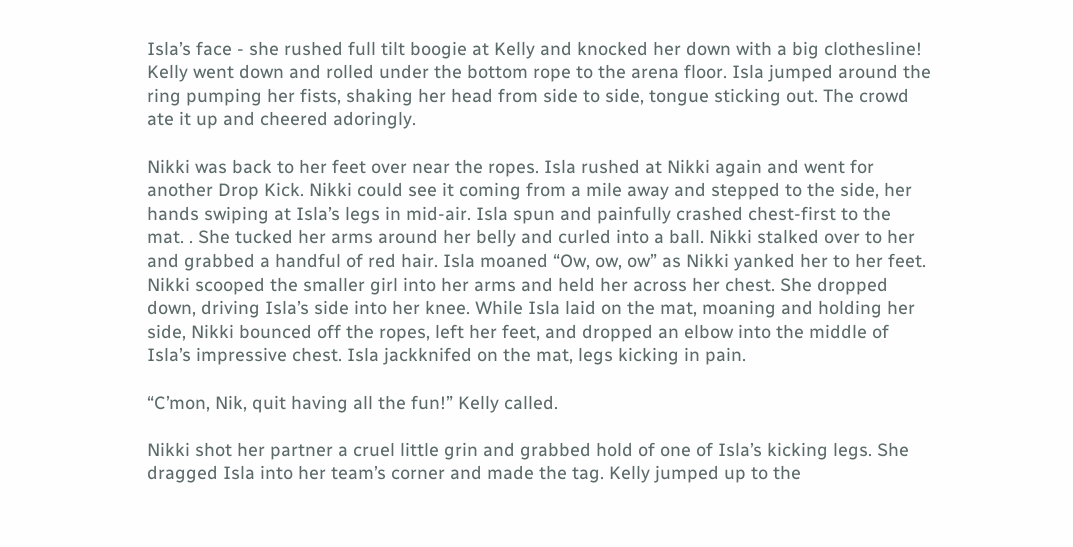Isla’s face - she rushed full tilt boogie at Kelly and knocked her down with a big clothesline! Kelly went down and rolled under the bottom rope to the arena floor. Isla jumped around the ring pumping her fists, shaking her head from side to side, tongue sticking out. The crowd ate it up and cheered adoringly.

Nikki was back to her feet over near the ropes. Isla rushed at Nikki again and went for another Drop Kick. Nikki could see it coming from a mile away and stepped to the side, her hands swiping at Isla’s legs in mid-air. Isla spun and painfully crashed chest-first to the mat. . She tucked her arms around her belly and curled into a ball. Nikki stalked over to her and grabbed a handful of red hair. Isla moaned “Ow, ow, ow” as Nikki yanked her to her feet. Nikki scooped the smaller girl into her arms and held her across her chest. She dropped down, driving Isla’s side into her knee. While Isla laid on the mat, moaning and holding her side, Nikki bounced off the ropes, left her feet, and dropped an elbow into the middle of Isla’s impressive chest. Isla jackknifed on the mat, legs kicking in pain.

“C’mon, Nik, quit having all the fun!” Kelly called.

Nikki shot her partner a cruel little grin and grabbed hold of one of Isla’s kicking legs. She dragged Isla into her team’s corner and made the tag. Kelly jumped up to the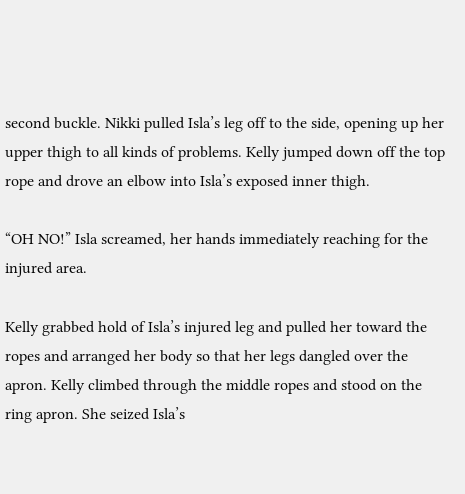second buckle. Nikki pulled Isla’s leg off to the side, opening up her upper thigh to all kinds of problems. Kelly jumped down off the top rope and drove an elbow into Isla’s exposed inner thigh.

“OH NO!” Isla screamed, her hands immediately reaching for the injured area.

Kelly grabbed hold of Isla’s injured leg and pulled her toward the ropes and arranged her body so that her legs dangled over the apron. Kelly climbed through the middle ropes and stood on the ring apron. She seized Isla’s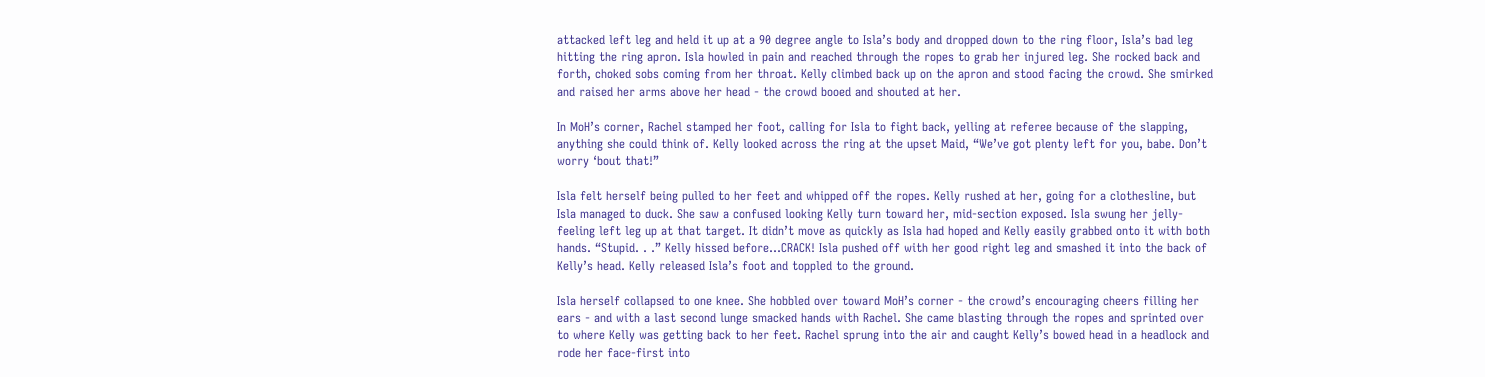attacked left leg and held it up at a 90 degree angle to Isla’s body and dropped down to the ring floor, Isla’s bad leg hitting the ring apron. Isla howled in pain and reached through the ropes to grab her injured leg. She rocked back and forth, choked sobs coming from her throat. Kelly climbed back up on the apron and stood facing the crowd. She smirked and raised her arms above her head - the crowd booed and shouted at her.

In MoH’s corner, Rachel stamped her foot, calling for Isla to fight back, yelling at referee because of the slapping, anything she could think of. Kelly looked across the ring at the upset Maid, “We’ve got plenty left for you, babe. Don’t worry ‘bout that!”

Isla felt herself being pulled to her feet and whipped off the ropes. Kelly rushed at her, going for a clothesline, but Isla managed to duck. She saw a confused looking Kelly turn toward her, mid-section exposed. Isla swung her jelly-feeling left leg up at that target. It didn’t move as quickly as Isla had hoped and Kelly easily grabbed onto it with both hands. “Stupid. . .” Kelly hissed before…CRACK! Isla pushed off with her good right leg and smashed it into the back of Kelly’s head. Kelly released Isla’s foot and toppled to the ground.

Isla herself collapsed to one knee. She hobbled over toward MoH’s corner - the crowd’s encouraging cheers filling her ears - and with a last second lunge smacked hands with Rachel. She came blasting through the ropes and sprinted over to where Kelly was getting back to her feet. Rachel sprung into the air and caught Kelly’s bowed head in a headlock and rode her face-first into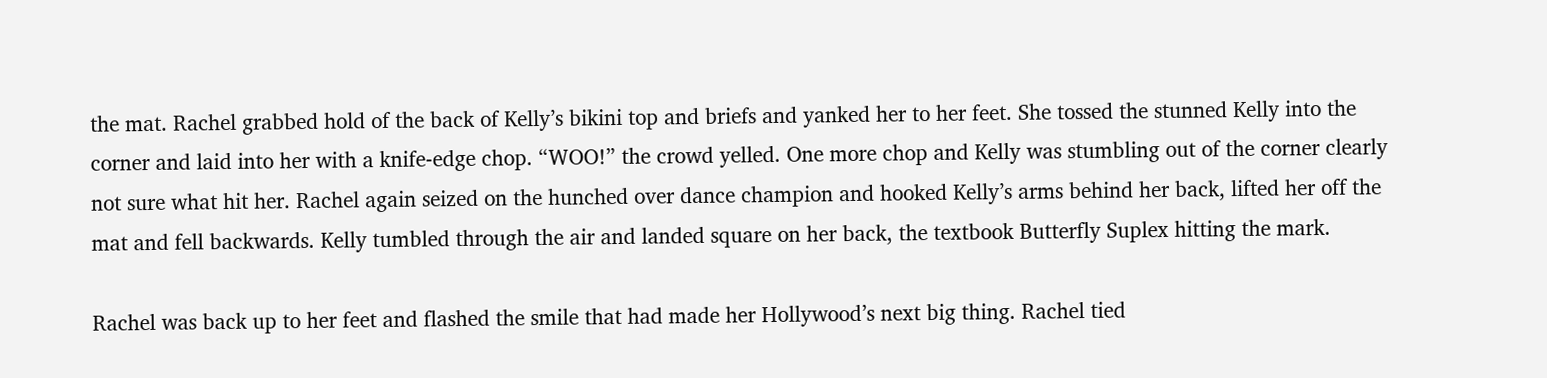the mat. Rachel grabbed hold of the back of Kelly’s bikini top and briefs and yanked her to her feet. She tossed the stunned Kelly into the corner and laid into her with a knife-edge chop. “WOO!” the crowd yelled. One more chop and Kelly was stumbling out of the corner clearly not sure what hit her. Rachel again seized on the hunched over dance champion and hooked Kelly’s arms behind her back, lifted her off the mat and fell backwards. Kelly tumbled through the air and landed square on her back, the textbook Butterfly Suplex hitting the mark.

Rachel was back up to her feet and flashed the smile that had made her Hollywood’s next big thing. Rachel tied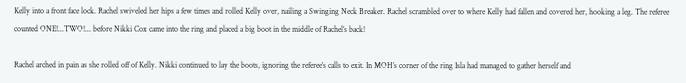Kelly into a front face lock. Rachel swiveled her hips a few times and rolled Kelly over, nailing a Swinging Neck Breaker. Rachel scrambled over to where Kelly had fallen and covered her, hooking a leg. The referee counted ONE!...TWO!... before Nikki Cox came into the ring and placed a big boot in the middle of Rachel’s back!

Rachel arched in pain as she rolled off of Kelly. Nikki continued to lay the boots, ignoring the referee’s calls to exit. In MOH’s corner of the ring Isla had managed to gather herself and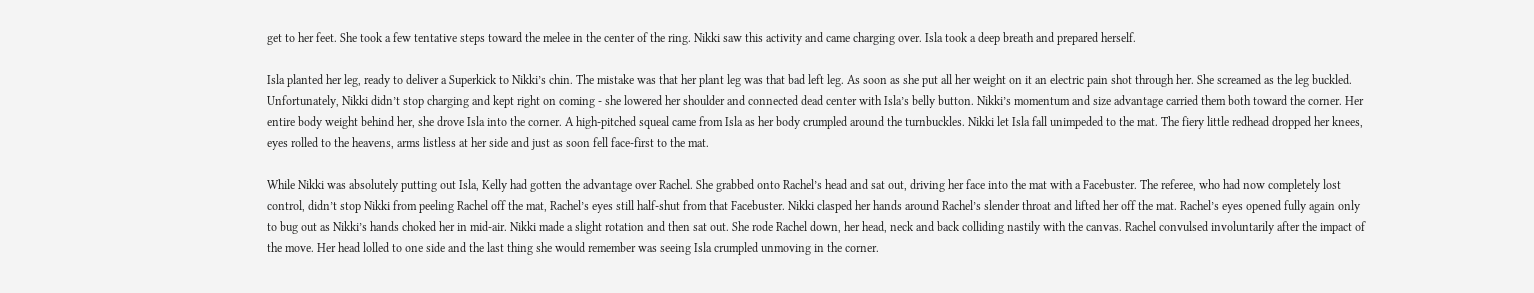get to her feet. She took a few tentative steps toward the melee in the center of the ring. Nikki saw this activity and came charging over. Isla took a deep breath and prepared herself.

Isla planted her leg, ready to deliver a Superkick to Nikki’s chin. The mistake was that her plant leg was that bad left leg. As soon as she put all her weight on it an electric pain shot through her. She screamed as the leg buckled. Unfortunately, Nikki didn’t stop charging and kept right on coming - she lowered her shoulder and connected dead center with Isla’s belly button. Nikki’s momentum and size advantage carried them both toward the corner. Her entire body weight behind her, she drove Isla into the corner. A high-pitched squeal came from Isla as her body crumpled around the turnbuckles. Nikki let Isla fall unimpeded to the mat. The fiery little redhead dropped her knees, eyes rolled to the heavens, arms listless at her side and just as soon fell face-first to the mat.

While Nikki was absolutely putting out Isla, Kelly had gotten the advantage over Rachel. She grabbed onto Rachel’s head and sat out, driving her face into the mat with a Facebuster. The referee, who had now completely lost control, didn’t stop Nikki from peeling Rachel off the mat, Rachel’s eyes still half-shut from that Facebuster. Nikki clasped her hands around Rachel’s slender throat and lifted her off the mat. Rachel’s eyes opened fully again only to bug out as Nikki’s hands choked her in mid-air. Nikki made a slight rotation and then sat out. She rode Rachel down, her head, neck and back colliding nastily with the canvas. Rachel convulsed involuntarily after the impact of the move. Her head lolled to one side and the last thing she would remember was seeing Isla crumpled unmoving in the corner.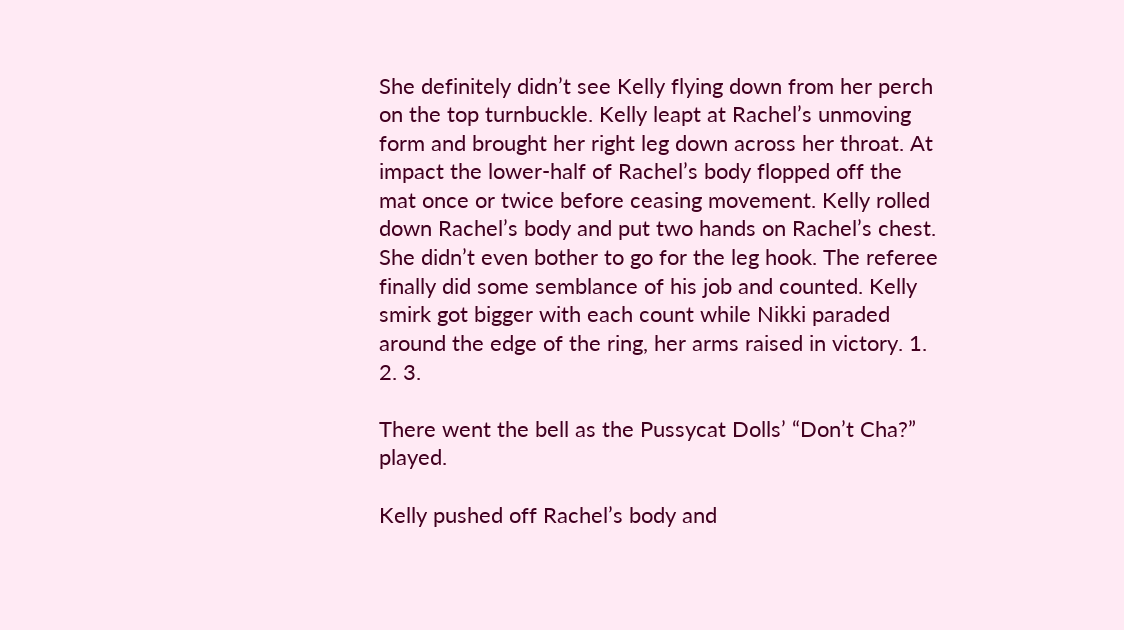She definitely didn’t see Kelly flying down from her perch on the top turnbuckle. Kelly leapt at Rachel’s unmoving form and brought her right leg down across her throat. At impact the lower-half of Rachel’s body flopped off the mat once or twice before ceasing movement. Kelly rolled down Rachel’s body and put two hands on Rachel’s chest. She didn’t even bother to go for the leg hook. The referee finally did some semblance of his job and counted. Kelly smirk got bigger with each count while Nikki paraded around the edge of the ring, her arms raised in victory. 1. 2. 3.

There went the bell as the Pussycat Dolls’ “Don’t Cha?” played.

Kelly pushed off Rachel’s body and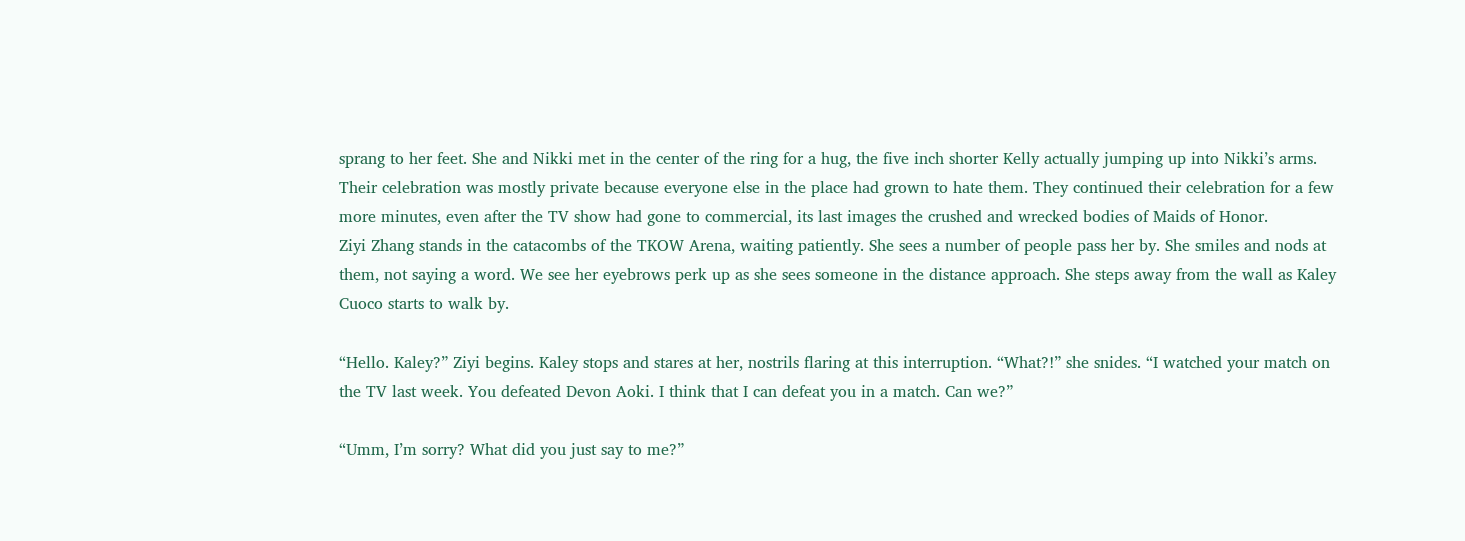sprang to her feet. She and Nikki met in the center of the ring for a hug, the five inch shorter Kelly actually jumping up into Nikki’s arms. Their celebration was mostly private because everyone else in the place had grown to hate them. They continued their celebration for a few more minutes, even after the TV show had gone to commercial, its last images the crushed and wrecked bodies of Maids of Honor.
Ziyi Zhang stands in the catacombs of the TKOW Arena, waiting patiently. She sees a number of people pass her by. She smiles and nods at them, not saying a word. We see her eyebrows perk up as she sees someone in the distance approach. She steps away from the wall as Kaley Cuoco starts to walk by.

“Hello. Kaley?” Ziyi begins. Kaley stops and stares at her, nostrils flaring at this interruption. “What?!” she snides. “I watched your match on the TV last week. You defeated Devon Aoki. I think that I can defeat you in a match. Can we?”

“Umm, I’m sorry? What did you just say to me?”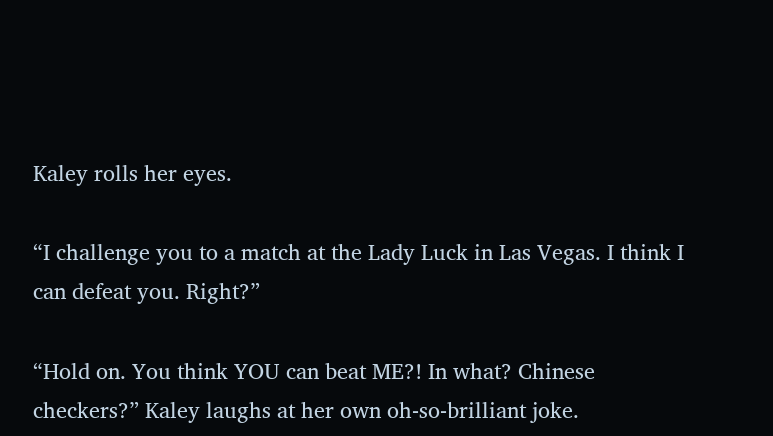Kaley rolls her eyes.

“I challenge you to a match at the Lady Luck in Las Vegas. I think I can defeat you. Right?”

“Hold on. You think YOU can beat ME?! In what? Chinese checkers?” Kaley laughs at her own oh-so-brilliant joke.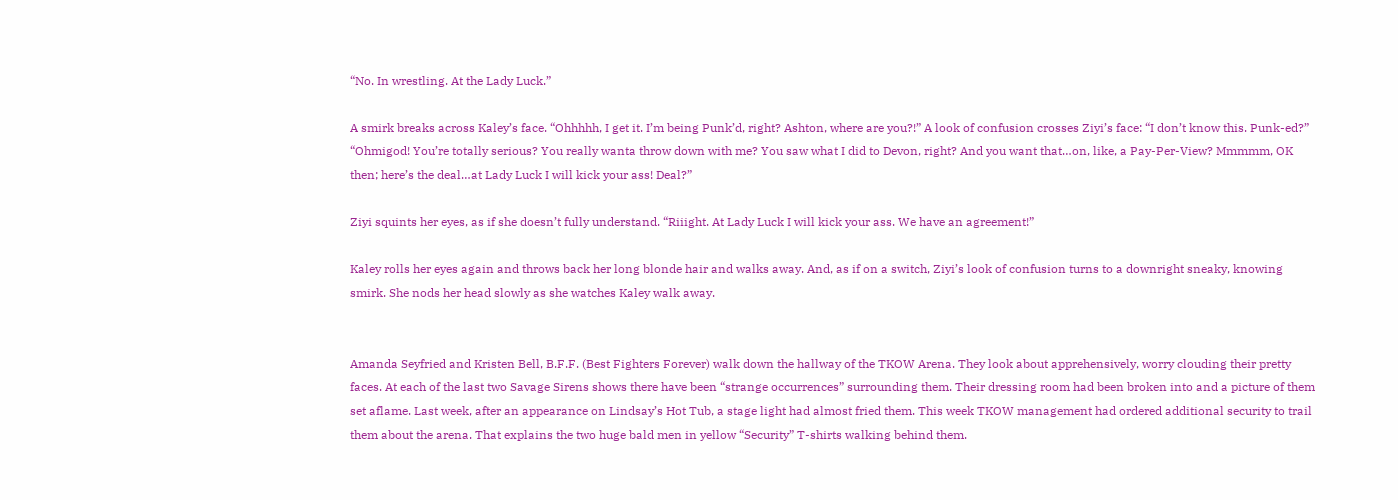“No. In wrestling. At the Lady Luck.”

A smirk breaks across Kaley’s face. “Ohhhhh, I get it. I’m being Punk’d, right? Ashton, where are you?!” A look of confusion crosses Ziyi’s face: “I don’t know this. Punk-ed?” “Ohmigod! You’re totally serious? You really wanta throw down with me? You saw what I did to Devon, right? And you want that…on, like, a Pay-Per-View? Mmmmm, OK then; here’s the deal…at Lady Luck I will kick your ass! Deal?”

Ziyi squints her eyes, as if she doesn’t fully understand. “Riiight. At Lady Luck I will kick your ass. We have an agreement!”

Kaley rolls her eyes again and throws back her long blonde hair and walks away. And, as if on a switch, Ziyi’s look of confusion turns to a downright sneaky, knowing smirk. She nods her head slowly as she watches Kaley walk away.


Amanda Seyfried and Kristen Bell, B.F.F. (Best Fighters Forever) walk down the hallway of the TKOW Arena. They look about apprehensively, worry clouding their pretty faces. At each of the last two Savage Sirens shows there have been “strange occurrences” surrounding them. Their dressing room had been broken into and a picture of them set aflame. Last week, after an appearance on Lindsay’s Hot Tub, a stage light had almost fried them. This week TKOW management had ordered additional security to trail them about the arena. That explains the two huge bald men in yellow “Security” T-shirts walking behind them.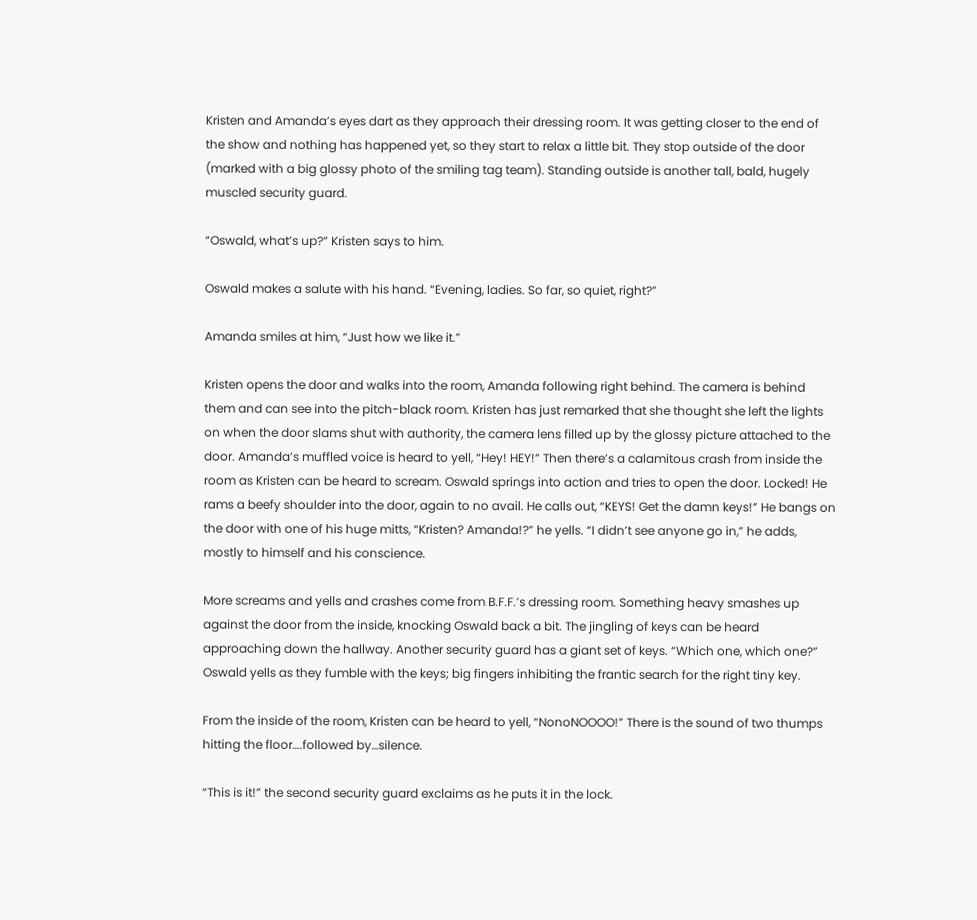Kristen and Amanda’s eyes dart as they approach their dressing room. It was getting closer to the end of the show and nothing has happened yet, so they start to relax a little bit. They stop outside of the door (marked with a big glossy photo of the smiling tag team). Standing outside is another tall, bald, hugely muscled security guard.

“Oswald, what’s up?” Kristen says to him.

Oswald makes a salute with his hand. “Evening, ladies. So far, so quiet, right?”

Amanda smiles at him, “Just how we like it.”

Kristen opens the door and walks into the room, Amanda following right behind. The camera is behind them and can see into the pitch-black room. Kristen has just remarked that she thought she left the lights on when the door slams shut with authority, the camera lens filled up by the glossy picture attached to the door. Amanda’s muffled voice is heard to yell, “Hey! HEY!” Then there’s a calamitous crash from inside the room as Kristen can be heard to scream. Oswald springs into action and tries to open the door. Locked! He rams a beefy shoulder into the door, again to no avail. He calls out, “KEYS! Get the damn keys!” He bangs on the door with one of his huge mitts, “Kristen? Amanda!?” he yells. “I didn’t see anyone go in,” he adds, mostly to himself and his conscience.

More screams and yells and crashes come from B.F.F.’s dressing room. Something heavy smashes up against the door from the inside, knocking Oswald back a bit. The jingling of keys can be heard approaching down the hallway. Another security guard has a giant set of keys. “Which one, which one?” Oswald yells as they fumble with the keys; big fingers inhibiting the frantic search for the right tiny key.

From the inside of the room, Kristen can be heard to yell, “NonoNOOOO!” There is the sound of two thumps hitting the floor….followed by…silence.

“This is it!” the second security guard exclaims as he puts it in the lock.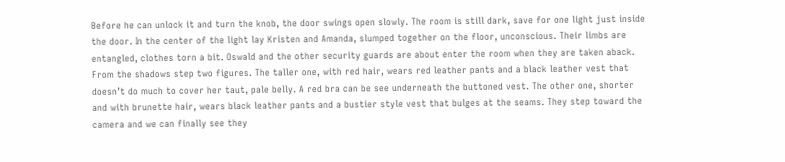Before he can unlock it and turn the knob, the door swings open slowly. The room is still dark, save for one light just inside the door. In the center of the light lay Kristen and Amanda, slumped together on the floor, unconscious. Their limbs are entangled, clothes torn a bit. Oswald and the other security guards are about enter the room when they are taken aback. From the shadows step two figures. The taller one, with red hair, wears red leather pants and a black leather vest that doesn’t do much to cover her taut, pale belly. A red bra can be see underneath the buttoned vest. The other one, shorter and with brunette hair, wears black leather pants and a bustier style vest that bulges at the seams. They step toward the camera and we can finally see they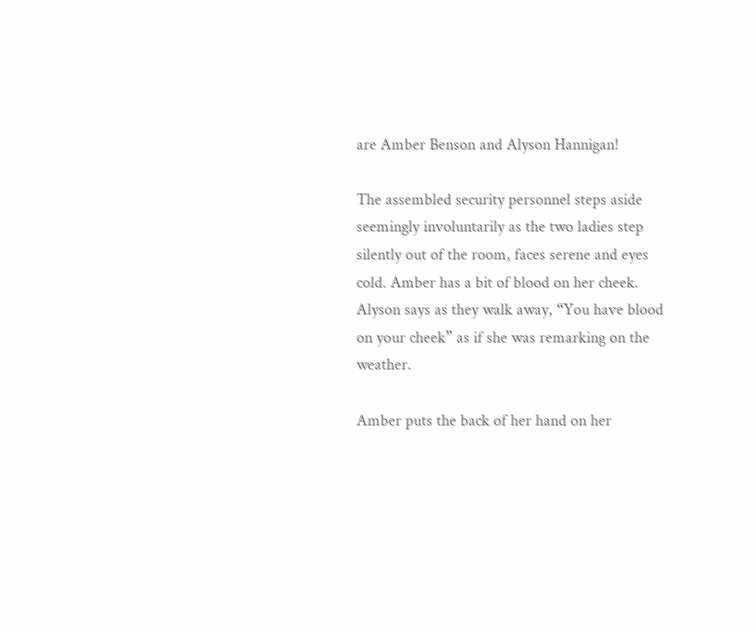are Amber Benson and Alyson Hannigan!

The assembled security personnel steps aside seemingly involuntarily as the two ladies step silently out of the room, faces serene and eyes cold. Amber has a bit of blood on her cheek. Alyson says as they walk away, “You have blood on your cheek” as if she was remarking on the weather.

Amber puts the back of her hand on her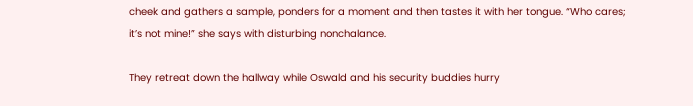cheek and gathers a sample, ponders for a moment and then tastes it with her tongue. “Who cares; it’s not mine!” she says with disturbing nonchalance.

They retreat down the hallway while Oswald and his security buddies hurry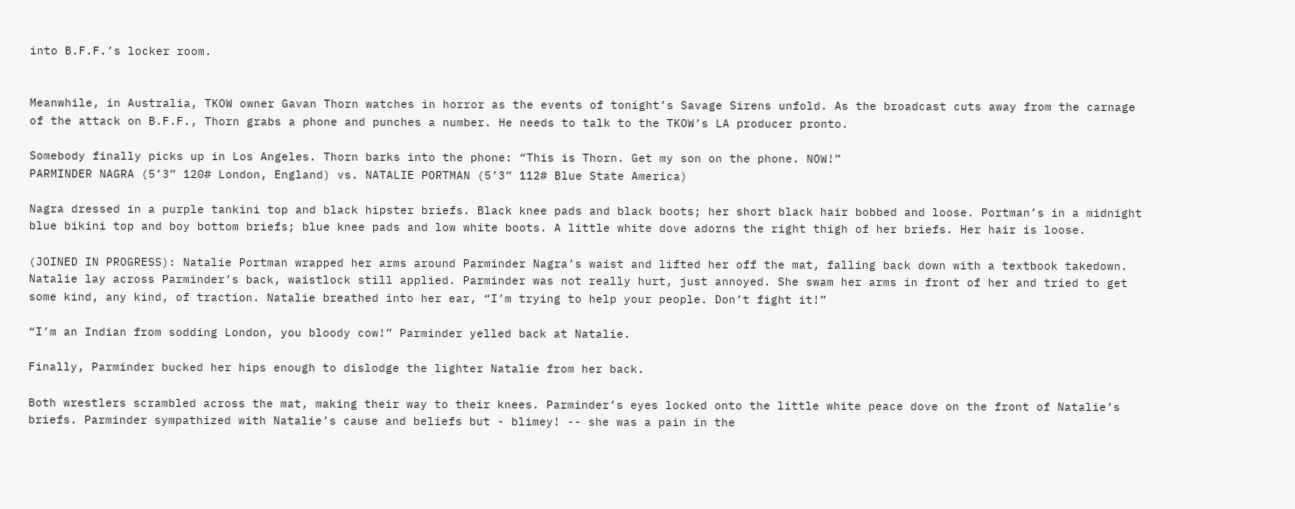into B.F.F.’s locker room.


Meanwhile, in Australia, TKOW owner Gavan Thorn watches in horror as the events of tonight’s Savage Sirens unfold. As the broadcast cuts away from the carnage of the attack on B.F.F., Thorn grabs a phone and punches a number. He needs to talk to the TKOW’s LA producer pronto.

Somebody finally picks up in Los Angeles. Thorn barks into the phone: “This is Thorn. Get my son on the phone. NOW!”
PARMINDER NAGRA (5’3” 120# London, England) vs. NATALIE PORTMAN (5’3” 112# Blue State America)

Nagra dressed in a purple tankini top and black hipster briefs. Black knee pads and black boots; her short black hair bobbed and loose. Portman’s in a midnight blue bikini top and boy bottom briefs; blue knee pads and low white boots. A little white dove adorns the right thigh of her briefs. Her hair is loose.

(JOINED IN PROGRESS): Natalie Portman wrapped her arms around Parminder Nagra’s waist and lifted her off the mat, falling back down with a textbook takedown. Natalie lay across Parminder’s back, waistlock still applied. Parminder was not really hurt, just annoyed. She swam her arms in front of her and tried to get some kind, any kind, of traction. Natalie breathed into her ear, “I’m trying to help your people. Don’t fight it!”

“I’m an Indian from sodding London, you bloody cow!” Parminder yelled back at Natalie.

Finally, Parminder bucked her hips enough to dislodge the lighter Natalie from her back.

Both wrestlers scrambled across the mat, making their way to their knees. Parminder’s eyes locked onto the little white peace dove on the front of Natalie’s briefs. Parminder sympathized with Natalie’s cause and beliefs but - blimey! -- she was a pain in the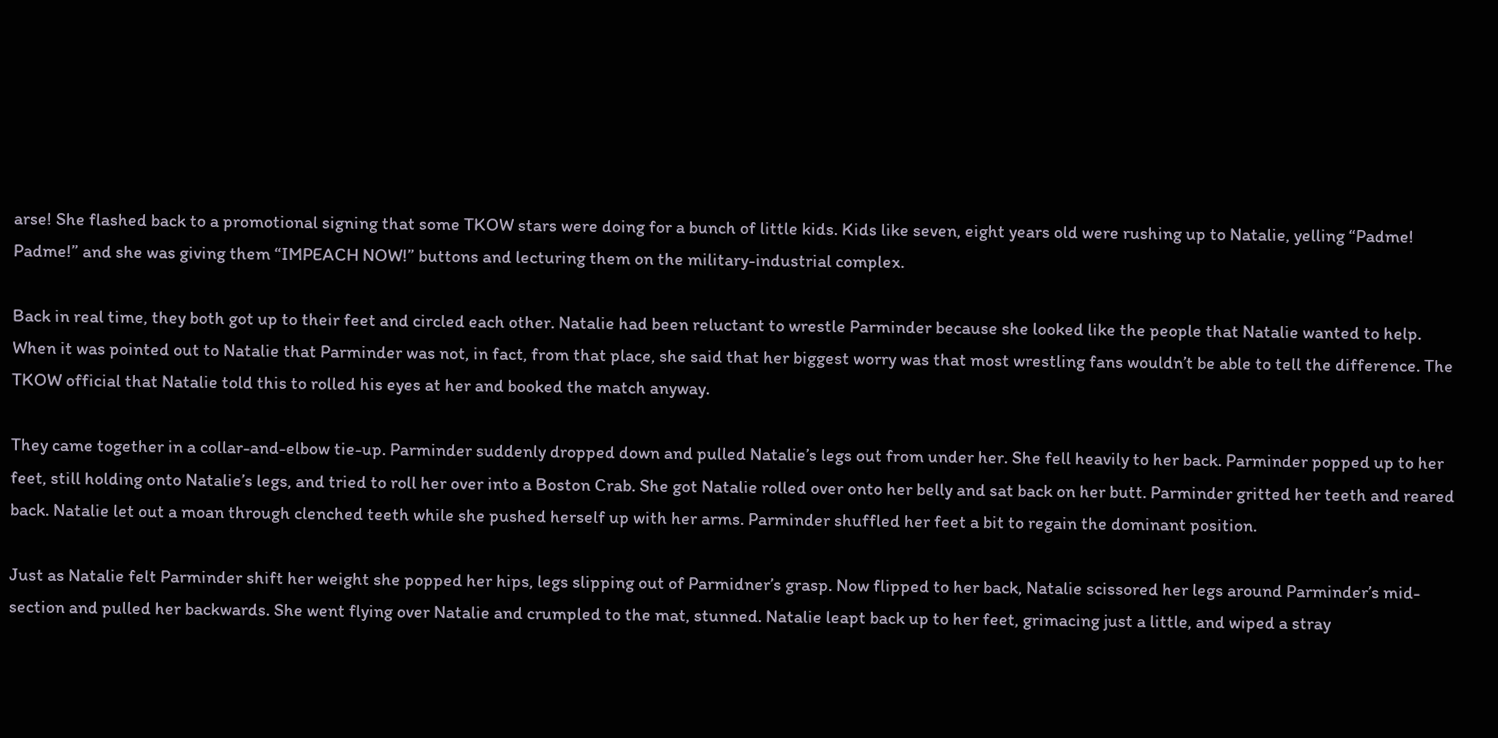arse! She flashed back to a promotional signing that some TKOW stars were doing for a bunch of little kids. Kids like seven, eight years old were rushing up to Natalie, yelling “Padme! Padme!” and she was giving them “IMPEACH NOW!” buttons and lecturing them on the military-industrial complex.

Back in real time, they both got up to their feet and circled each other. Natalie had been reluctant to wrestle Parminder because she looked like the people that Natalie wanted to help. When it was pointed out to Natalie that Parminder was not, in fact, from that place, she said that her biggest worry was that most wrestling fans wouldn’t be able to tell the difference. The TKOW official that Natalie told this to rolled his eyes at her and booked the match anyway.

They came together in a collar-and-elbow tie-up. Parminder suddenly dropped down and pulled Natalie’s legs out from under her. She fell heavily to her back. Parminder popped up to her feet, still holding onto Natalie’s legs, and tried to roll her over into a Boston Crab. She got Natalie rolled over onto her belly and sat back on her butt. Parminder gritted her teeth and reared back. Natalie let out a moan through clenched teeth while she pushed herself up with her arms. Parminder shuffled her feet a bit to regain the dominant position.

Just as Natalie felt Parminder shift her weight she popped her hips, legs slipping out of Parmidner’s grasp. Now flipped to her back, Natalie scissored her legs around Parminder’s mid-section and pulled her backwards. She went flying over Natalie and crumpled to the mat, stunned. Natalie leapt back up to her feet, grimacing just a little, and wiped a stray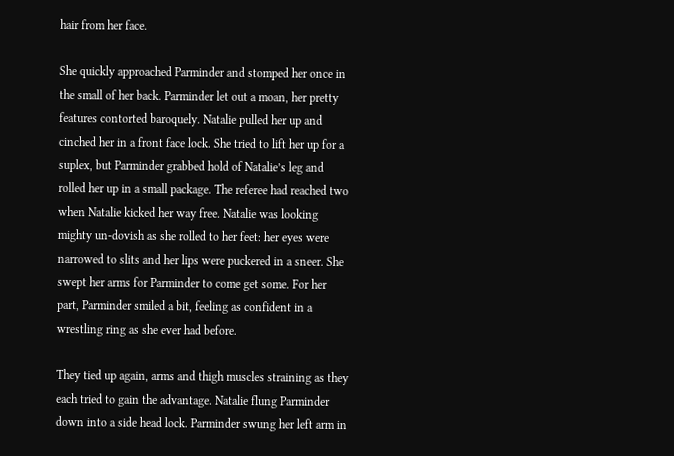hair from her face.

She quickly approached Parminder and stomped her once in the small of her back. Parminder let out a moan, her pretty features contorted baroquely. Natalie pulled her up and cinched her in a front face lock. She tried to lift her up for a suplex, but Parminder grabbed hold of Natalie’s leg and rolled her up in a small package. The referee had reached two when Natalie kicked her way free. Natalie was looking mighty un-dovish as she rolled to her feet: her eyes were narrowed to slits and her lips were puckered in a sneer. She swept her arms for Parminder to come get some. For her part, Parminder smiled a bit, feeling as confident in a wrestling ring as she ever had before.

They tied up again, arms and thigh muscles straining as they each tried to gain the advantage. Natalie flung Parminder down into a side head lock. Parminder swung her left arm in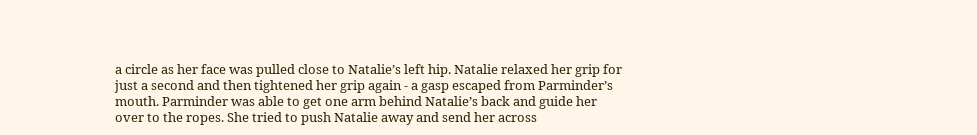a circle as her face was pulled close to Natalie’s left hip. Natalie relaxed her grip for just a second and then tightened her grip again - a gasp escaped from Parminder’s mouth. Parminder was able to get one arm behind Natalie’s back and guide her over to the ropes. She tried to push Natalie away and send her across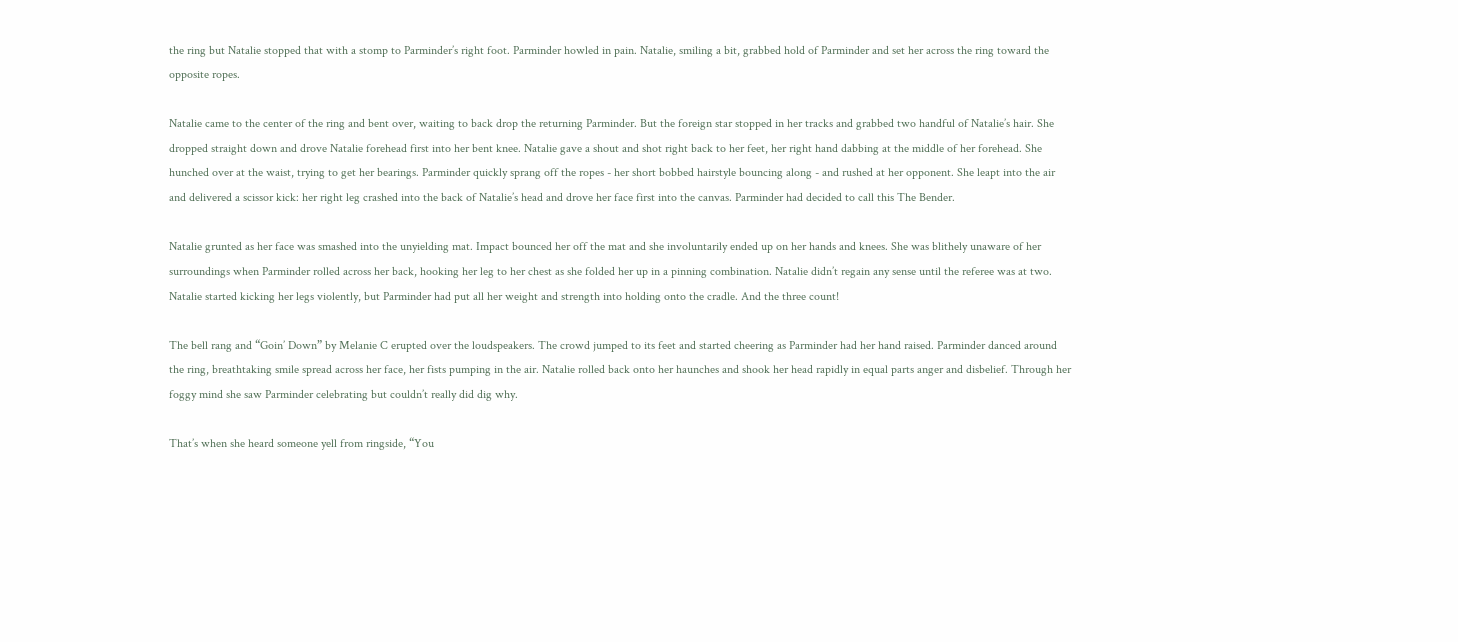the ring but Natalie stopped that with a stomp to Parminder’s right foot. Parminder howled in pain. Natalie, smiling a bit, grabbed hold of Parminder and set her across the ring toward the opposite ropes.

Natalie came to the center of the ring and bent over, waiting to back drop the returning Parminder. But the foreign star stopped in her tracks and grabbed two handful of Natalie’s hair. She dropped straight down and drove Natalie forehead first into her bent knee. Natalie gave a shout and shot right back to her feet, her right hand dabbing at the middle of her forehead. She hunched over at the waist, trying to get her bearings. Parminder quickly sprang off the ropes - her short bobbed hairstyle bouncing along - and rushed at her opponent. She leapt into the air and delivered a scissor kick: her right leg crashed into the back of Natalie’s head and drove her face first into the canvas. Parminder had decided to call this The Bender.

Natalie grunted as her face was smashed into the unyielding mat. Impact bounced her off the mat and she involuntarily ended up on her hands and knees. She was blithely unaware of her surroundings when Parminder rolled across her back, hooking her leg to her chest as she folded her up in a pinning combination. Natalie didn’t regain any sense until the referee was at two. Natalie started kicking her legs violently, but Parminder had put all her weight and strength into holding onto the cradle. And the three count!

The bell rang and “Goin’ Down” by Melanie C erupted over the loudspeakers. The crowd jumped to its feet and started cheering as Parminder had her hand raised. Parminder danced around the ring, breathtaking smile spread across her face, her fists pumping in the air. Natalie rolled back onto her haunches and shook her head rapidly in equal parts anger and disbelief. Through her foggy mind she saw Parminder celebrating but couldn’t really did dig why.

That’s when she heard someone yell from ringside, “You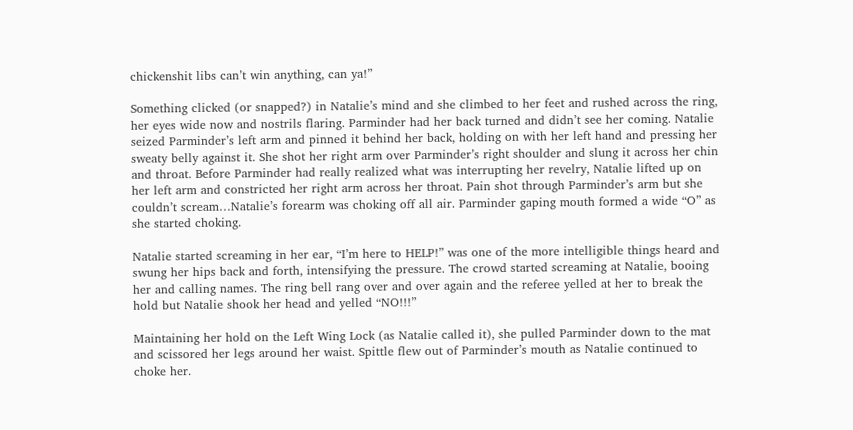chickenshit libs can’t win anything, can ya!”

Something clicked (or snapped?) in Natalie’s mind and she climbed to her feet and rushed across the ring, her eyes wide now and nostrils flaring. Parminder had her back turned and didn’t see her coming. Natalie seized Parminder’s left arm and pinned it behind her back, holding on with her left hand and pressing her sweaty belly against it. She shot her right arm over Parminder’s right shoulder and slung it across her chin and throat. Before Parminder had really realized what was interrupting her revelry, Natalie lifted up on her left arm and constricted her right arm across her throat. Pain shot through Parminder’s arm but she couldn’t scream…Natalie’s forearm was choking off all air. Parminder gaping mouth formed a wide “O” as she started choking.

Natalie started screaming in her ear, “I’m here to HELP!” was one of the more intelligible things heard and swung her hips back and forth, intensifying the pressure. The crowd started screaming at Natalie, booing her and calling names. The ring bell rang over and over again and the referee yelled at her to break the hold but Natalie shook her head and yelled “NO!!!”

Maintaining her hold on the Left Wing Lock (as Natalie called it), she pulled Parminder down to the mat and scissored her legs around her waist. Spittle flew out of Parminder’s mouth as Natalie continued to choke her.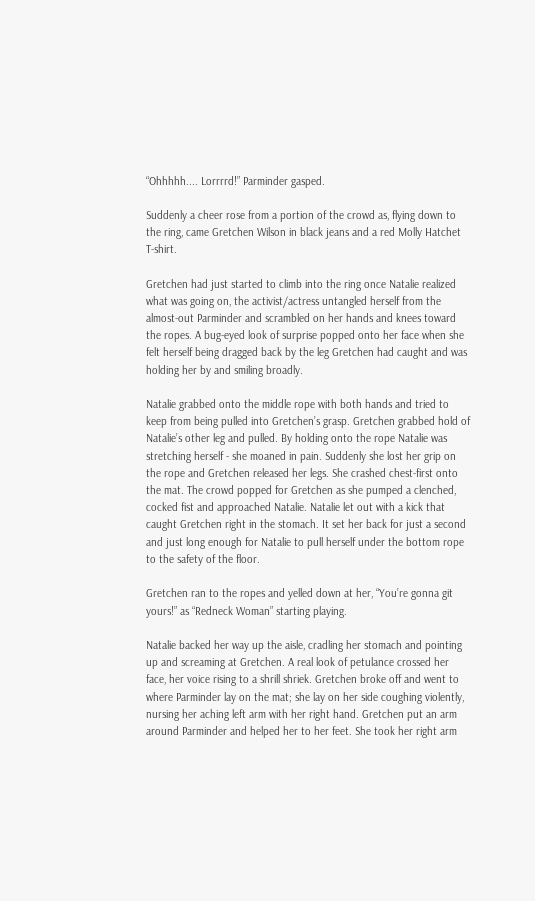“Ohhhhh.... Lorrrrd!” Parminder gasped.

Suddenly a cheer rose from a portion of the crowd as, flying down to the ring, came Gretchen Wilson in black jeans and a red Molly Hatchet T-shirt.

Gretchen had just started to climb into the ring once Natalie realized what was going on, the activist/actress untangled herself from the almost-out Parminder and scrambled on her hands and knees toward the ropes. A bug-eyed look of surprise popped onto her face when she felt herself being dragged back by the leg Gretchen had caught and was holding her by and smiling broadly.

Natalie grabbed onto the middle rope with both hands and tried to keep from being pulled into Gretchen’s grasp. Gretchen grabbed hold of Natalie’s other leg and pulled. By holding onto the rope Natalie was stretching herself - she moaned in pain. Suddenly she lost her grip on the rope and Gretchen released her legs. She crashed chest-first onto the mat. The crowd popped for Gretchen as she pumped a clenched, cocked fist and approached Natalie. Natalie let out with a kick that caught Gretchen right in the stomach. It set her back for just a second and just long enough for Natalie to pull herself under the bottom rope to the safety of the floor.

Gretchen ran to the ropes and yelled down at her, “You’re gonna git yours!” as “Redneck Woman” starting playing.

Natalie backed her way up the aisle, cradling her stomach and pointing up and screaming at Gretchen. A real look of petulance crossed her face, her voice rising to a shrill shriek. Gretchen broke off and went to where Parminder lay on the mat; she lay on her side coughing violently, nursing her aching left arm with her right hand. Gretchen put an arm around Parminder and helped her to her feet. She took her right arm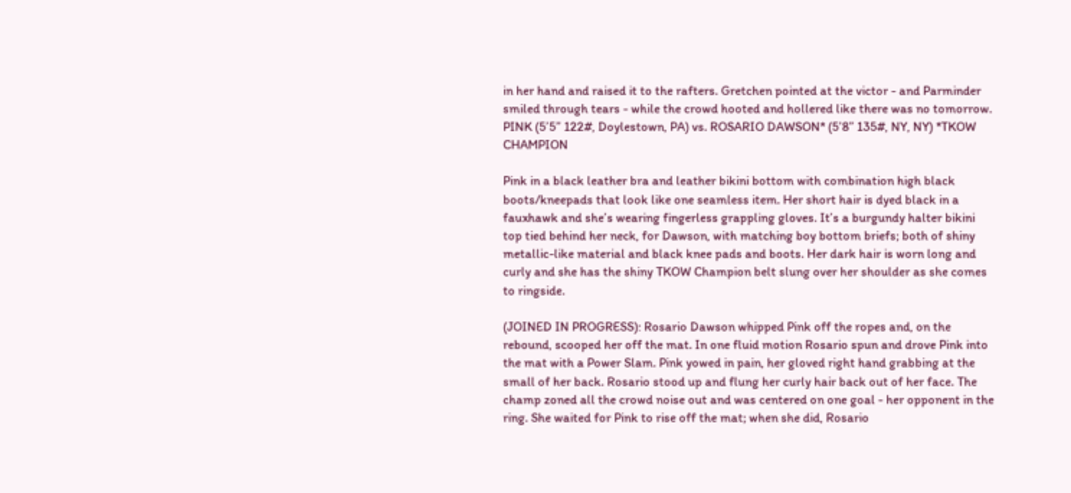in her hand and raised it to the rafters. Gretchen pointed at the victor - and Parminder smiled through tears - while the crowd hooted and hollered like there was no tomorrow.
PINK (5’5” 122#, Doylestown, PA) vs. ROSARIO DAWSON* (5’8” 135#, NY, NY) *TKOW CHAMPION

Pink in a black leather bra and leather bikini bottom with combination high black boots/kneepads that look like one seamless item. Her short hair is dyed black in a fauxhawk and she’s wearing fingerless grappling gloves. It’s a burgundy halter bikini top tied behind her neck, for Dawson, with matching boy bottom briefs; both of shiny metallic-like material and black knee pads and boots. Her dark hair is worn long and curly and she has the shiny TKOW Champion belt slung over her shoulder as she comes to ringside.

(JOINED IN PROGRESS): Rosario Dawson whipped Pink off the ropes and, on the rebound, scooped her off the mat. In one fluid motion Rosario spun and drove Pink into the mat with a Power Slam. Pink yowed in pain, her gloved right hand grabbing at the small of her back. Rosario stood up and flung her curly hair back out of her face. The champ zoned all the crowd noise out and was centered on one goal - her opponent in the ring. She waited for Pink to rise off the mat; when she did, Rosario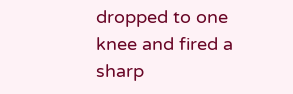dropped to one knee and fired a sharp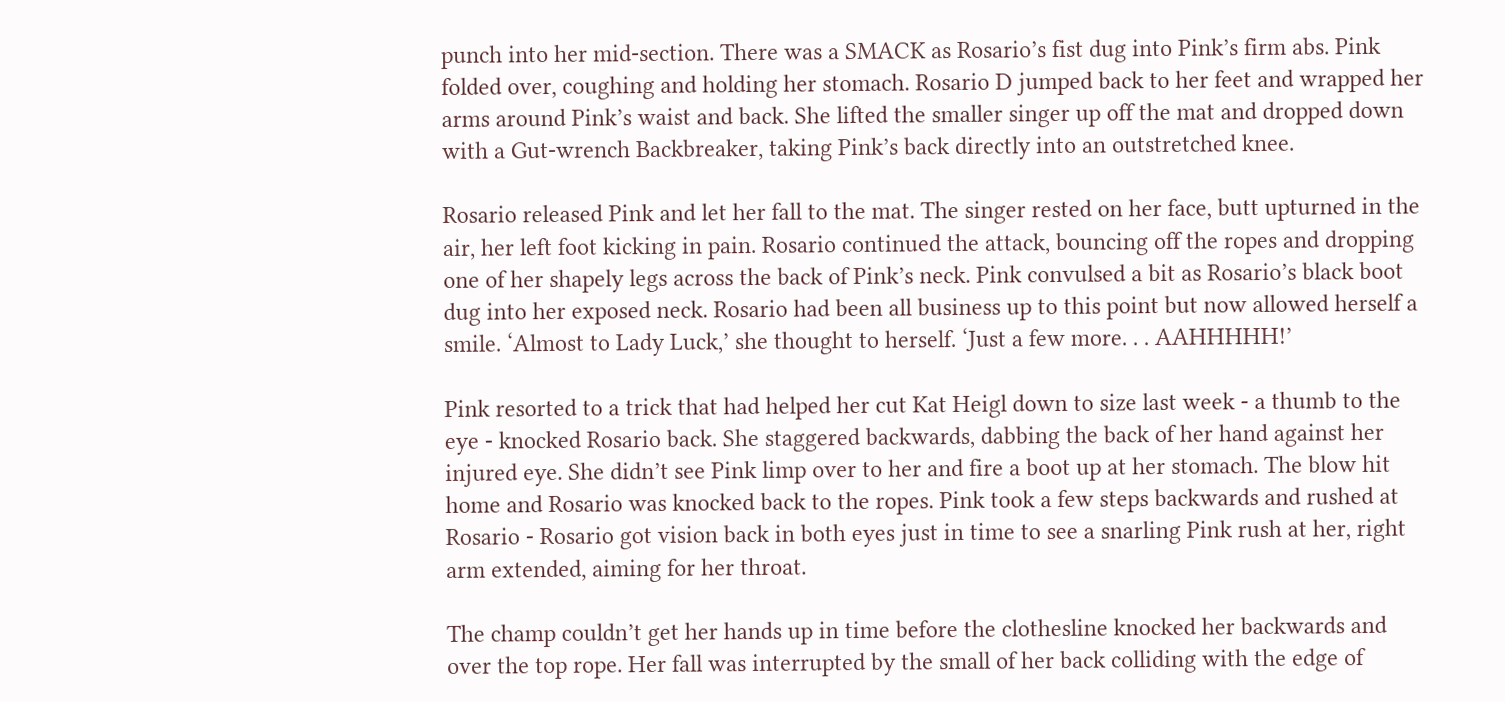punch into her mid-section. There was a SMACK as Rosario’s fist dug into Pink’s firm abs. Pink folded over, coughing and holding her stomach. Rosario D jumped back to her feet and wrapped her arms around Pink’s waist and back. She lifted the smaller singer up off the mat and dropped down with a Gut-wrench Backbreaker, taking Pink’s back directly into an outstretched knee.

Rosario released Pink and let her fall to the mat. The singer rested on her face, butt upturned in the air, her left foot kicking in pain. Rosario continued the attack, bouncing off the ropes and dropping one of her shapely legs across the back of Pink’s neck. Pink convulsed a bit as Rosario’s black boot dug into her exposed neck. Rosario had been all business up to this point but now allowed herself a smile. ‘Almost to Lady Luck,’ she thought to herself. ‘Just a few more. . . AAHHHHH!’

Pink resorted to a trick that had helped her cut Kat Heigl down to size last week - a thumb to the eye - knocked Rosario back. She staggered backwards, dabbing the back of her hand against her injured eye. She didn’t see Pink limp over to her and fire a boot up at her stomach. The blow hit home and Rosario was knocked back to the ropes. Pink took a few steps backwards and rushed at Rosario - Rosario got vision back in both eyes just in time to see a snarling Pink rush at her, right arm extended, aiming for her throat.

The champ couldn’t get her hands up in time before the clothesline knocked her backwards and over the top rope. Her fall was interrupted by the small of her back colliding with the edge of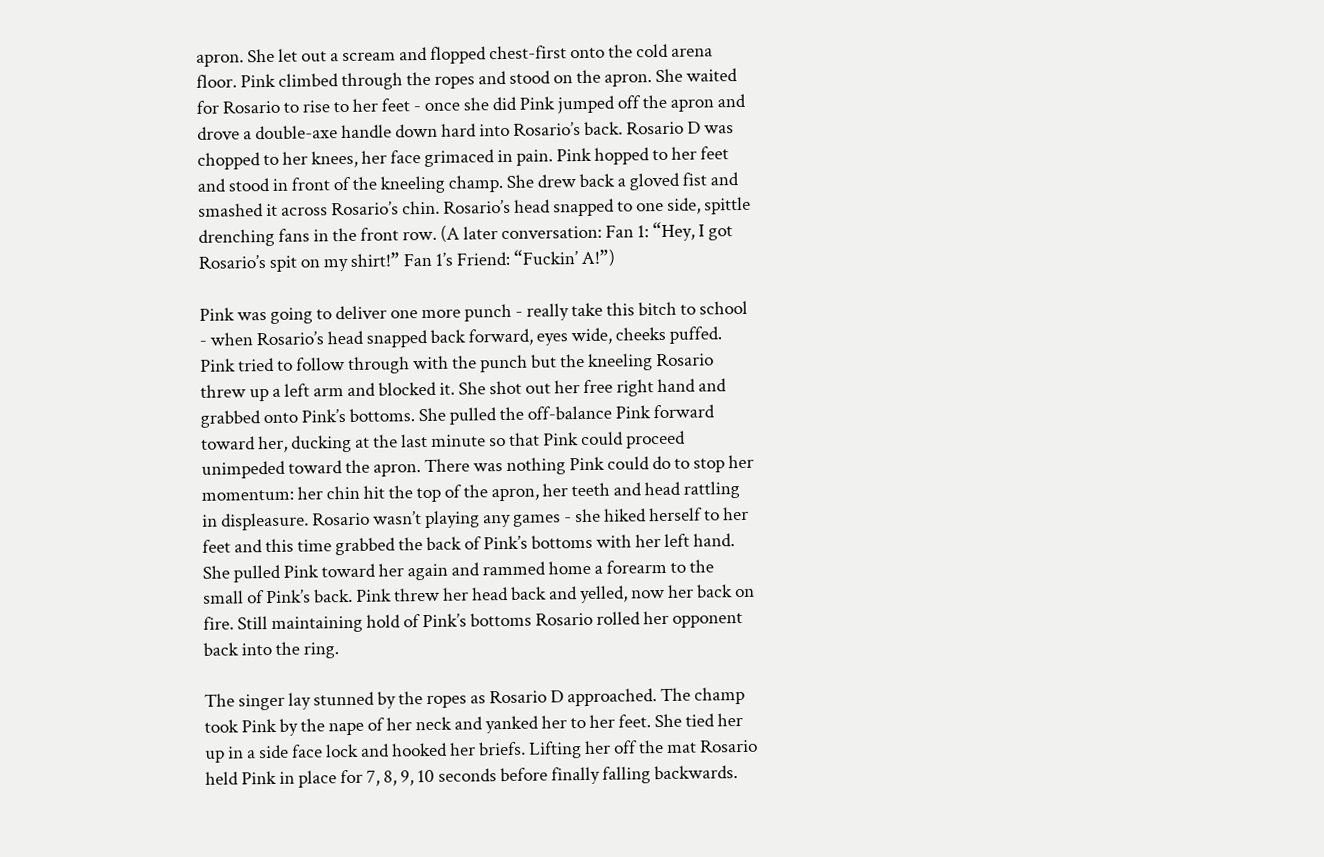apron. She let out a scream and flopped chest-first onto the cold arena floor. Pink climbed through the ropes and stood on the apron. She waited for Rosario to rise to her feet - once she did Pink jumped off the apron and drove a double-axe handle down hard into Rosario’s back. Rosario D was chopped to her knees, her face grimaced in pain. Pink hopped to her feet and stood in front of the kneeling champ. She drew back a gloved fist and smashed it across Rosario’s chin. Rosario’s head snapped to one side, spittle drenching fans in the front row. (A later conversation: Fan 1: “Hey, I got Rosario’s spit on my shirt!” Fan 1’s Friend: “Fuckin’ A!”)

Pink was going to deliver one more punch - really take this bitch to school - when Rosario’s head snapped back forward, eyes wide, cheeks puffed. Pink tried to follow through with the punch but the kneeling Rosario threw up a left arm and blocked it. She shot out her free right hand and grabbed onto Pink’s bottoms. She pulled the off-balance Pink forward toward her, ducking at the last minute so that Pink could proceed unimpeded toward the apron. There was nothing Pink could do to stop her momentum: her chin hit the top of the apron, her teeth and head rattling in displeasure. Rosario wasn’t playing any games - she hiked herself to her feet and this time grabbed the back of Pink’s bottoms with her left hand. She pulled Pink toward her again and rammed home a forearm to the small of Pink’s back. Pink threw her head back and yelled, now her back on fire. Still maintaining hold of Pink’s bottoms Rosario rolled her opponent back into the ring.

The singer lay stunned by the ropes as Rosario D approached. The champ took Pink by the nape of her neck and yanked her to her feet. She tied her up in a side face lock and hooked her briefs. Lifting her off the mat Rosario held Pink in place for 7, 8, 9, 10 seconds before finally falling backwards.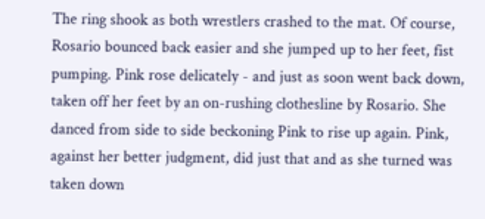The ring shook as both wrestlers crashed to the mat. Of course, Rosario bounced back easier and she jumped up to her feet, fist pumping. Pink rose delicately - and just as soon went back down, taken off her feet by an on-rushing clothesline by Rosario. She danced from side to side beckoning Pink to rise up again. Pink, against her better judgment, did just that and as she turned was taken down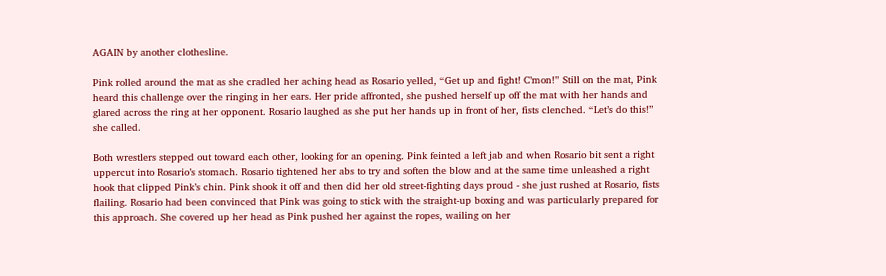AGAIN by another clothesline.

Pink rolled around the mat as she cradled her aching head as Rosario yelled, “Get up and fight! C’mon!” Still on the mat, Pink heard this challenge over the ringing in her ears. Her pride affronted, she pushed herself up off the mat with her hands and glared across the ring at her opponent. Rosario laughed as she put her hands up in front of her, fists clenched. “Let’s do this!” she called.

Both wrestlers stepped out toward each other, looking for an opening. Pink feinted a left jab and when Rosario bit sent a right uppercut into Rosario’s stomach. Rosario tightened her abs to try and soften the blow and at the same time unleashed a right hook that clipped Pink’s chin. Pink shook it off and then did her old street-fighting days proud - she just rushed at Rosario, fists flailing. Rosario had been convinced that Pink was going to stick with the straight-up boxing and was particularly prepared for this approach. She covered up her head as Pink pushed her against the ropes, wailing on her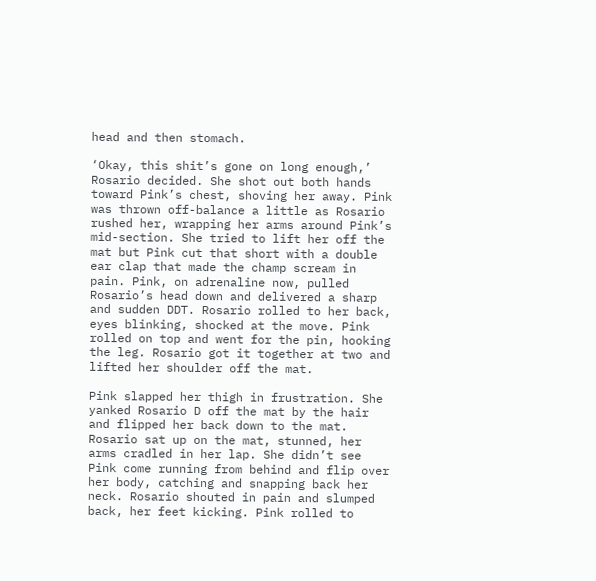head and then stomach.

‘Okay, this shit’s gone on long enough,’ Rosario decided. She shot out both hands toward Pink’s chest, shoving her away. Pink was thrown off-balance a little as Rosario rushed her, wrapping her arms around Pink’s mid-section. She tried to lift her off the mat but Pink cut that short with a double ear clap that made the champ scream in pain. Pink, on adrenaline now, pulled Rosario’s head down and delivered a sharp and sudden DDT. Rosario rolled to her back, eyes blinking, shocked at the move. Pink rolled on top and went for the pin, hooking the leg. Rosario got it together at two and lifted her shoulder off the mat.

Pink slapped her thigh in frustration. She yanked Rosario D off the mat by the hair and flipped her back down to the mat. Rosario sat up on the mat, stunned, her arms cradled in her lap. She didn’t see Pink come running from behind and flip over her body, catching and snapping back her neck. Rosario shouted in pain and slumped back, her feet kicking. Pink rolled to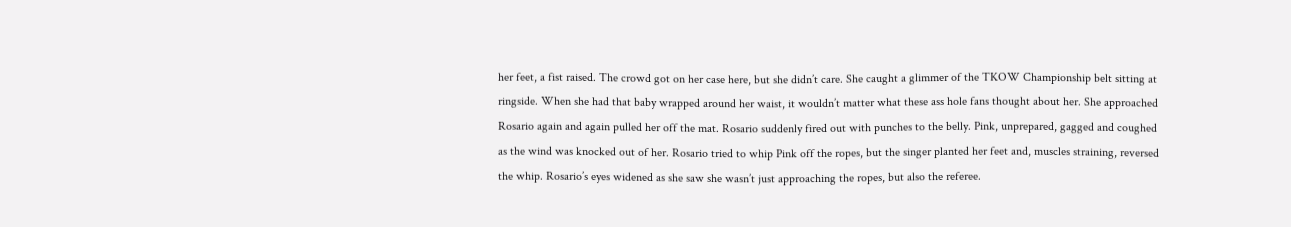her feet, a fist raised. The crowd got on her case here, but she didn’t care. She caught a glimmer of the TKOW Championship belt sitting at ringside. When she had that baby wrapped around her waist, it wouldn’t matter what these ass hole fans thought about her. She approached Rosario again and again pulled her off the mat. Rosario suddenly fired out with punches to the belly. Pink, unprepared, gagged and coughed as the wind was knocked out of her. Rosario tried to whip Pink off the ropes, but the singer planted her feet and, muscles straining, reversed the whip. Rosario’s eyes widened as she saw she wasn’t just approaching the ropes, but also the referee.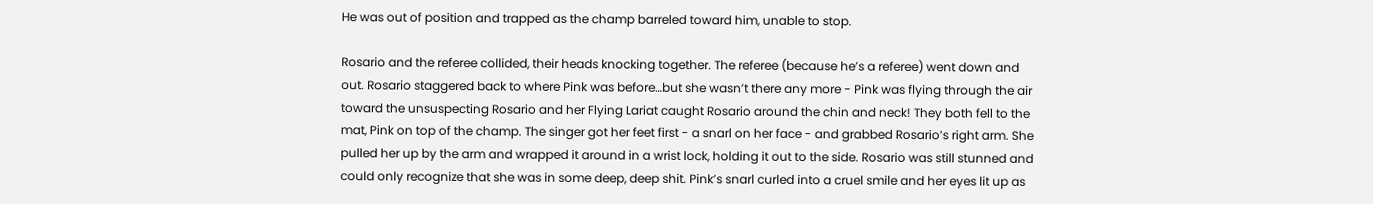He was out of position and trapped as the champ barreled toward him, unable to stop.

Rosario and the referee collided, their heads knocking together. The referee (because he’s a referee) went down and out. Rosario staggered back to where Pink was before…but she wasn’t there any more - Pink was flying through the air toward the unsuspecting Rosario and her Flying Lariat caught Rosario around the chin and neck! They both fell to the mat, Pink on top of the champ. The singer got her feet first - a snarl on her face - and grabbed Rosario’s right arm. She pulled her up by the arm and wrapped it around in a wrist lock, holding it out to the side. Rosario was still stunned and could only recognize that she was in some deep, deep shit. Pink’s snarl curled into a cruel smile and her eyes lit up as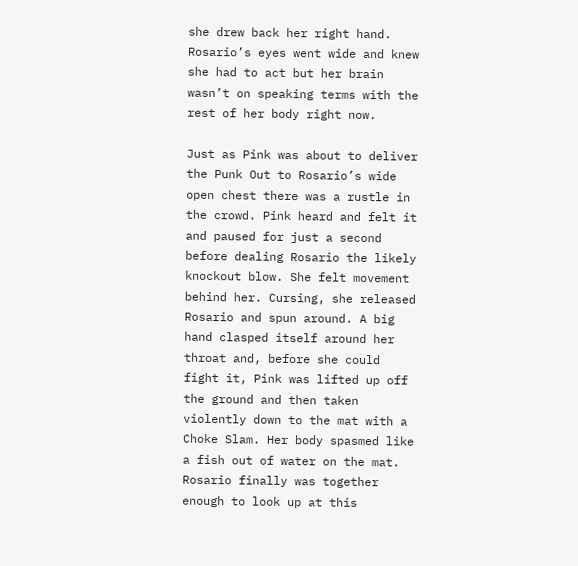she drew back her right hand. Rosario’s eyes went wide and knew she had to act but her brain wasn’t on speaking terms with the rest of her body right now.

Just as Pink was about to deliver the Punk Out to Rosario’s wide open chest there was a rustle in the crowd. Pink heard and felt it and paused for just a second before dealing Rosario the likely knockout blow. She felt movement behind her. Cursing, she released Rosario and spun around. A big hand clasped itself around her throat and, before she could fight it, Pink was lifted up off the ground and then taken violently down to the mat with a Choke Slam. Her body spasmed like a fish out of water on the mat. Rosario finally was together enough to look up at this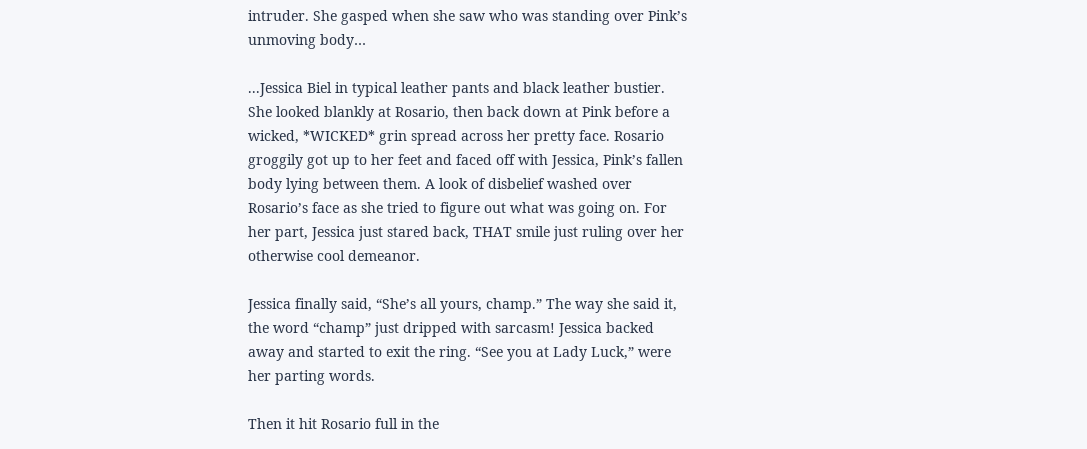intruder. She gasped when she saw who was standing over Pink’s unmoving body…

...Jessica Biel in typical leather pants and black leather bustier. She looked blankly at Rosario, then back down at Pink before a wicked, *WICKED* grin spread across her pretty face. Rosario groggily got up to her feet and faced off with Jessica, Pink’s fallen body lying between them. A look of disbelief washed over Rosario’s face as she tried to figure out what was going on. For her part, Jessica just stared back, THAT smile just ruling over her otherwise cool demeanor.

Jessica finally said, “She’s all yours, champ.” The way she said it, the word “champ” just dripped with sarcasm! Jessica backed away and started to exit the ring. “See you at Lady Luck,” were her parting words.

Then it hit Rosario full in the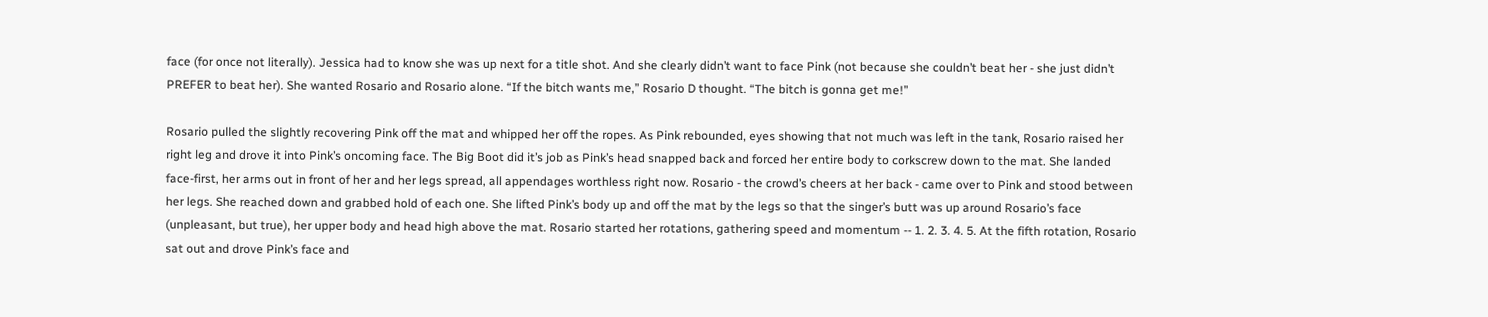face (for once not literally). Jessica had to know she was up next for a title shot. And she clearly didn’t want to face Pink (not because she couldn’t beat her - she just didn’t PREFER to beat her). She wanted Rosario and Rosario alone. “If the bitch wants me,” Rosario D thought. “The bitch is gonna get me!”

Rosario pulled the slightly recovering Pink off the mat and whipped her off the ropes. As Pink rebounded, eyes showing that not much was left in the tank, Rosario raised her right leg and drove it into Pink’s oncoming face. The Big Boot did it’s job as Pink’s head snapped back and forced her entire body to corkscrew down to the mat. She landed face-first, her arms out in front of her and her legs spread, all appendages worthless right now. Rosario - the crowd’s cheers at her back - came over to Pink and stood between her legs. She reached down and grabbed hold of each one. She lifted Pink’s body up and off the mat by the legs so that the singer’s butt was up around Rosario’s face (unpleasant, but true), her upper body and head high above the mat. Rosario started her rotations, gathering speed and momentum -- 1. 2. 3. 4. 5. At the fifth rotation, Rosario sat out and drove Pink’s face and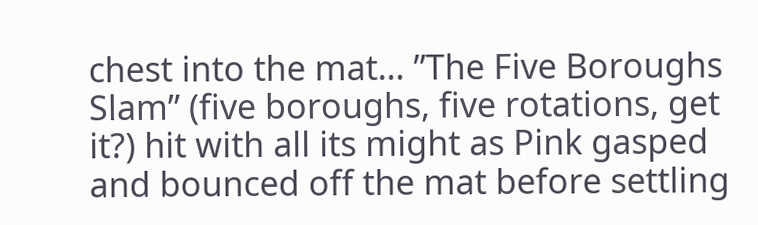chest into the mat… ”The Five Boroughs Slam” (five boroughs, five rotations, get it?) hit with all its might as Pink gasped and bounced off the mat before settling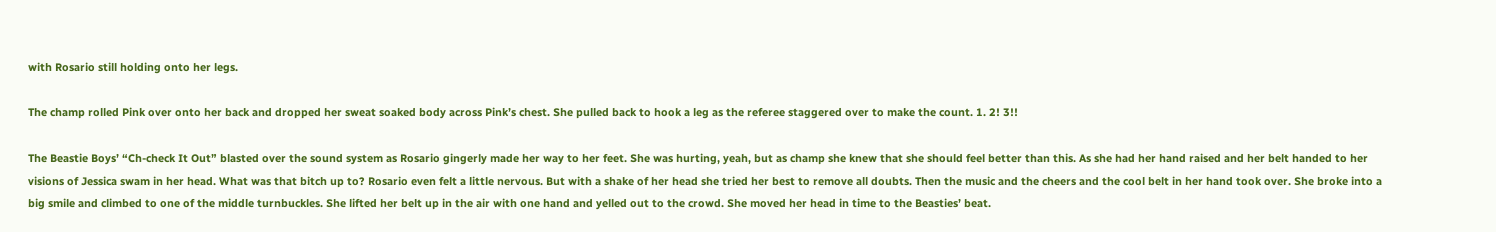with Rosario still holding onto her legs.

The champ rolled Pink over onto her back and dropped her sweat soaked body across Pink’s chest. She pulled back to hook a leg as the referee staggered over to make the count. 1. 2! 3!!

The Beastie Boys’ “Ch-check It Out” blasted over the sound system as Rosario gingerly made her way to her feet. She was hurting, yeah, but as champ she knew that she should feel better than this. As she had her hand raised and her belt handed to her visions of Jessica swam in her head. What was that bitch up to? Rosario even felt a little nervous. But with a shake of her head she tried her best to remove all doubts. Then the music and the cheers and the cool belt in her hand took over. She broke into a big smile and climbed to one of the middle turnbuckles. She lifted her belt up in the air with one hand and yelled out to the crowd. She moved her head in time to the Beasties’ beat.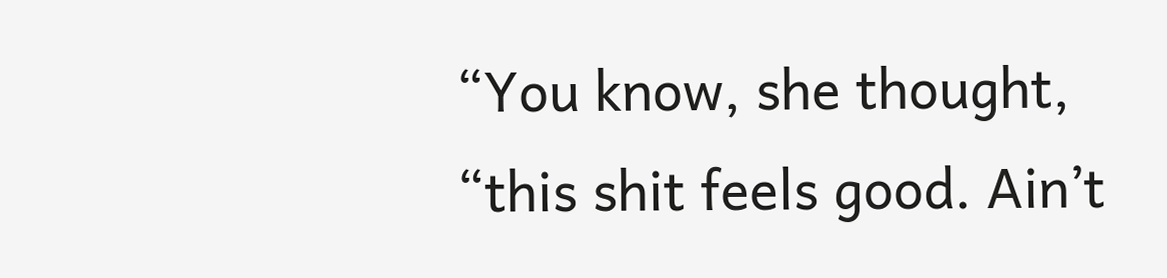“You know, she thought, “this shit feels good. Ain’t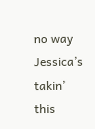no way Jessica’s takin’ this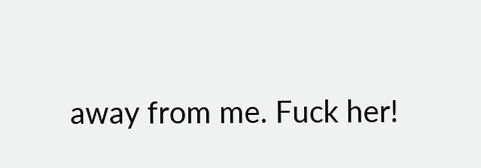away from me. Fuck her!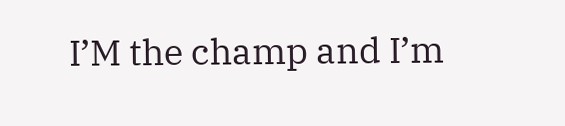I’M the champ and I’m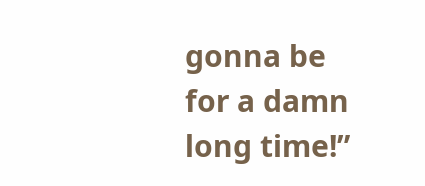gonna be for a damn long time!”